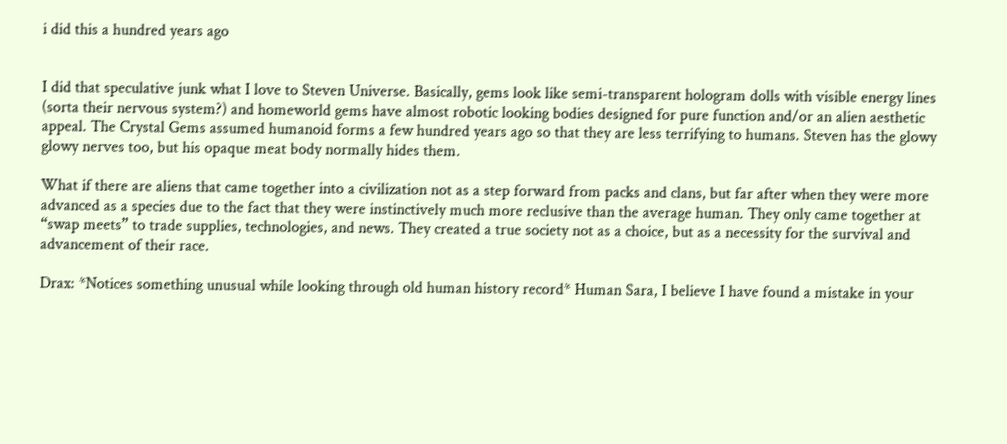i did this a hundred years ago


I did that speculative junk what I love to Steven Universe. Basically, gems look like semi-transparent hologram dolls with visible energy lines (sorta their nervous system?) and homeworld gems have almost robotic looking bodies designed for pure function and/or an alien aesthetic appeal. The Crystal Gems assumed humanoid forms a few hundred years ago so that they are less terrifying to humans. Steven has the glowy glowy nerves too, but his opaque meat body normally hides them.

What if there are aliens that came together into a civilization not as a step forward from packs and clans, but far after when they were more advanced as a species due to the fact that they were instinctively much more reclusive than the average human. They only came together at “swap meets” to trade supplies, technologies, and news. They created a true society not as a choice, but as a necessity for the survival and advancement of their race.

Drax: *Notices something unusual while looking through old human history record* Human Sara, I believe I have found a mistake in your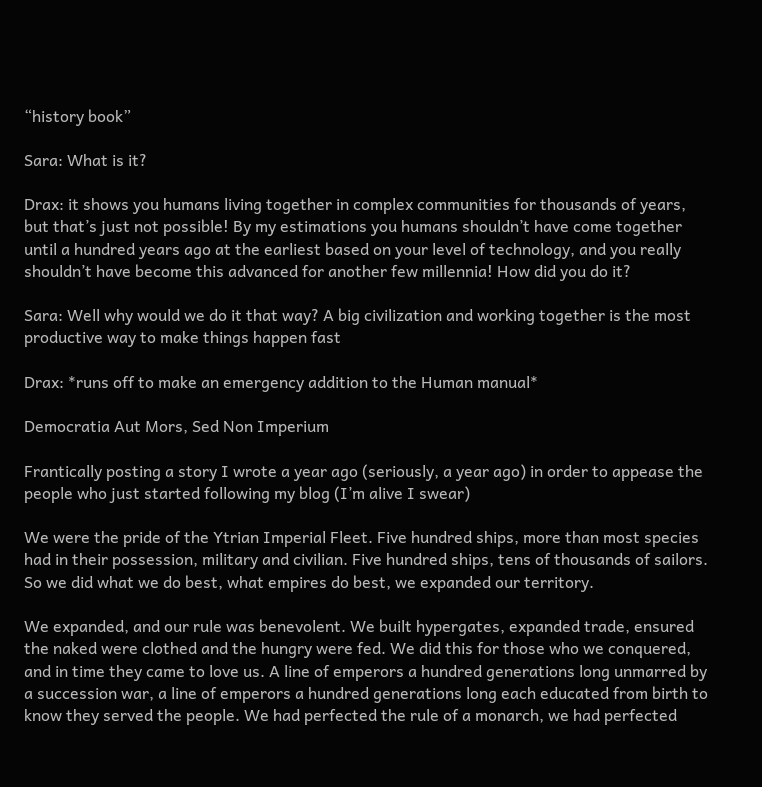“history book”

Sara: What is it?

Drax: it shows you humans living together in complex communities for thousands of years, but that’s just not possible! By my estimations you humans shouldn’t have come together until a hundred years ago at the earliest based on your level of technology, and you really shouldn’t have become this advanced for another few millennia! How did you do it?

Sara: Well why would we do it that way? A big civilization and working together is the most productive way to make things happen fast

Drax: *runs off to make an emergency addition to the Human manual*

Democratia Aut Mors, Sed Non Imperium

Frantically posting a story I wrote a year ago (seriously, a year ago) in order to appease the people who just started following my blog (I’m alive I swear)

We were the pride of the Ytrian Imperial Fleet. Five hundred ships, more than most species had in their possession, military and civilian. Five hundred ships, tens of thousands of sailors. So we did what we do best, what empires do best, we expanded our territory.

We expanded, and our rule was benevolent. We built hypergates, expanded trade, ensured the naked were clothed and the hungry were fed. We did this for those who we conquered, and in time they came to love us. A line of emperors a hundred generations long unmarred by a succession war, a line of emperors a hundred generations long each educated from birth to know they served the people. We had perfected the rule of a monarch, we had perfected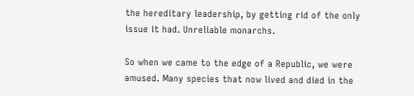the hereditary leadership, by getting rid of the only issue it had. Unreliable monarchs.

So when we came to the edge of a Republic, we were amused. Many species that now lived and died in the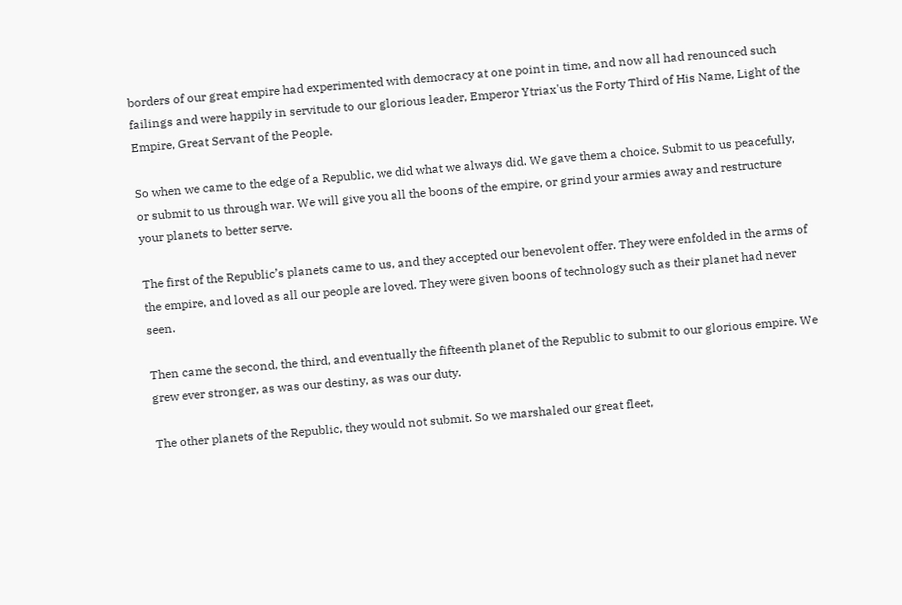borders of our great empire had experimented with democracy at one point in time, and now all had renounced such failings and were happily in servitude to our glorious leader, Emperor Ytriax'us the Forty Third of His Name, Light of the Empire, Great Servant of the People.

So when we came to the edge of a Republic, we did what we always did. We gave them a choice. Submit to us peacefully, or submit to us through war. We will give you all the boons of the empire, or grind your armies away and restructure your planets to better serve.

The first of the Republic’s planets came to us, and they accepted our benevolent offer. They were enfolded in the arms of the empire, and loved as all our people are loved. They were given boons of technology such as their planet had never seen.

Then came the second, the third, and eventually the fifteenth planet of the Republic to submit to our glorious empire. We grew ever stronger, as was our destiny, as was our duty.

The other planets of the Republic, they would not submit. So we marshaled our great fleet,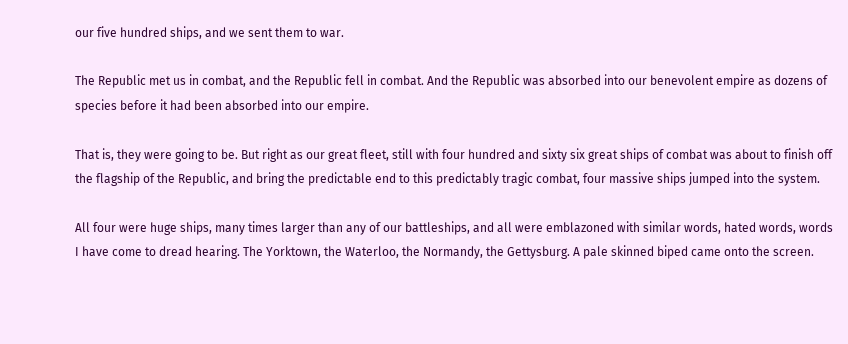our five hundred ships, and we sent them to war.

The Republic met us in combat, and the Republic fell in combat. And the Republic was absorbed into our benevolent empire as dozens of species before it had been absorbed into our empire.

That is, they were going to be. But right as our great fleet, still with four hundred and sixty six great ships of combat was about to finish off the flagship of the Republic, and bring the predictable end to this predictably tragic combat, four massive ships jumped into the system.

All four were huge ships, many times larger than any of our battleships, and all were emblazoned with similar words, hated words, words I have come to dread hearing. The Yorktown, the Waterloo, the Normandy, the Gettysburg. A pale skinned biped came onto the screen.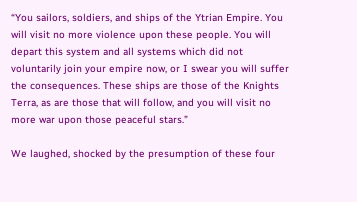“You sailors, soldiers, and ships of the Ytrian Empire. You will visit no more violence upon these people. You will depart this system and all systems which did not voluntarily join your empire now, or I swear you will suffer the consequences. These ships are those of the Knights Terra, as are those that will follow, and you will visit no more war upon those peaceful stars.”

We laughed, shocked by the presumption of these four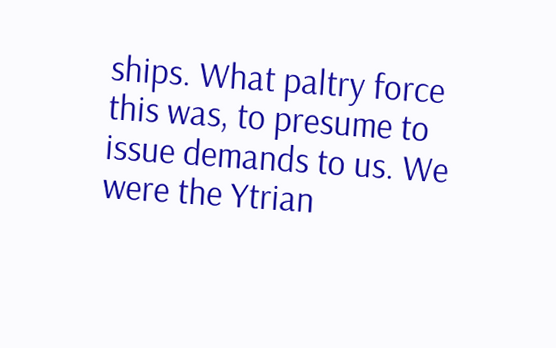ships. What paltry force this was, to presume to issue demands to us. We were the Ytrian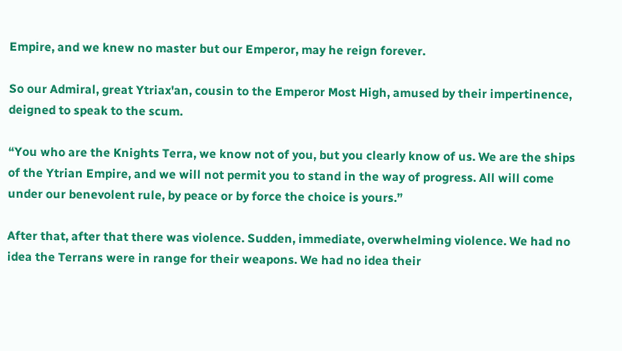Empire, and we knew no master but our Emperor, may he reign forever.

So our Admiral, great Ytriax'an, cousin to the Emperor Most High, amused by their impertinence, deigned to speak to the scum.

“You who are the Knights Terra, we know not of you, but you clearly know of us. We are the ships of the Ytrian Empire, and we will not permit you to stand in the way of progress. All will come under our benevolent rule, by peace or by force the choice is yours.”

After that, after that there was violence. Sudden, immediate, overwhelming violence. We had no idea the Terrans were in range for their weapons. We had no idea their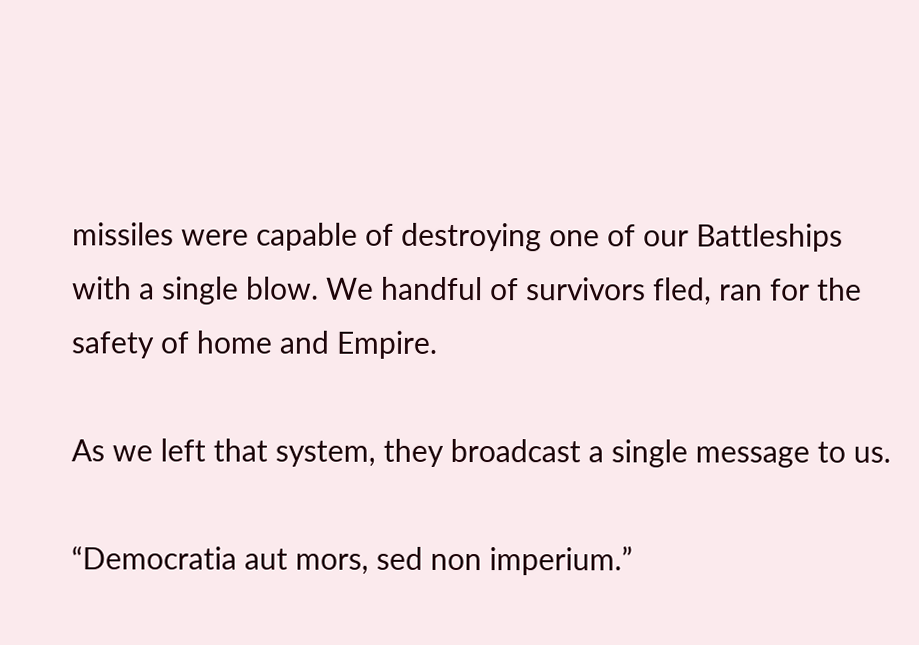missiles were capable of destroying one of our Battleships with a single blow. We handful of survivors fled, ran for the safety of home and Empire.

As we left that system, they broadcast a single message to us.

“Democratia aut mors, sed non imperium.”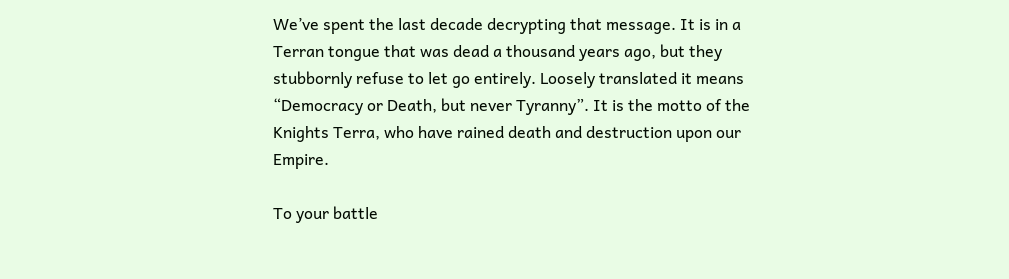We’ve spent the last decade decrypting that message. It is in a Terran tongue that was dead a thousand years ago, but they stubbornly refuse to let go entirely. Loosely translated it means “Democracy or Death, but never Tyranny”. It is the motto of the Knights Terra, who have rained death and destruction upon our Empire.

To your battle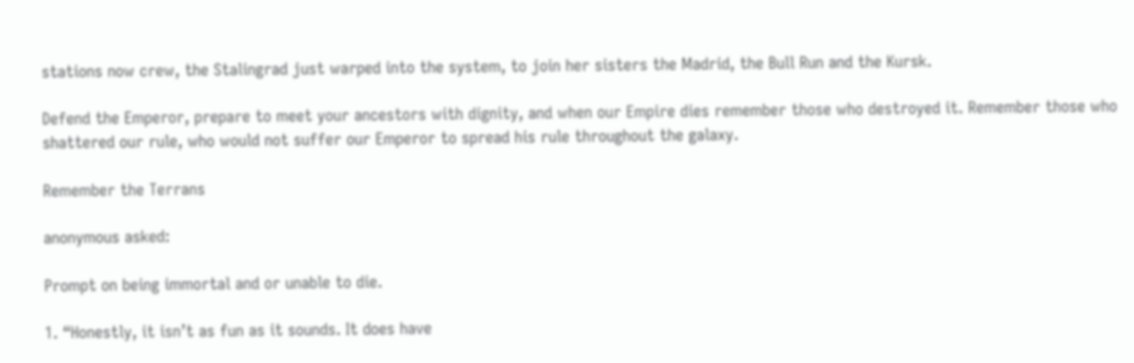stations now crew, the Stalingrad just warped into the system, to join her sisters the Madrid, the Bull Run and the Kursk.

Defend the Emperor, prepare to meet your ancestors with dignity, and when our Empire dies remember those who destroyed it. Remember those who shattered our rule, who would not suffer our Emperor to spread his rule throughout the galaxy.

Remember the Terrans

anonymous asked:

Prompt on being immortal and or unable to die.

1. “Honestly, it isn’t as fun as it sounds. It does have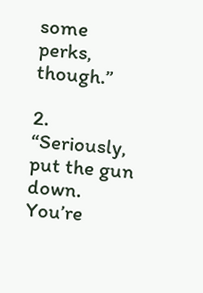some perks, though.”

2. “Seriously, put the gun down. You’re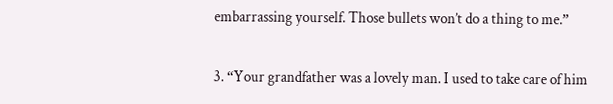embarrassing yourself. Those bullets won’t do a thing to me.”

3. “Your grandfather was a lovely man. I used to take care of him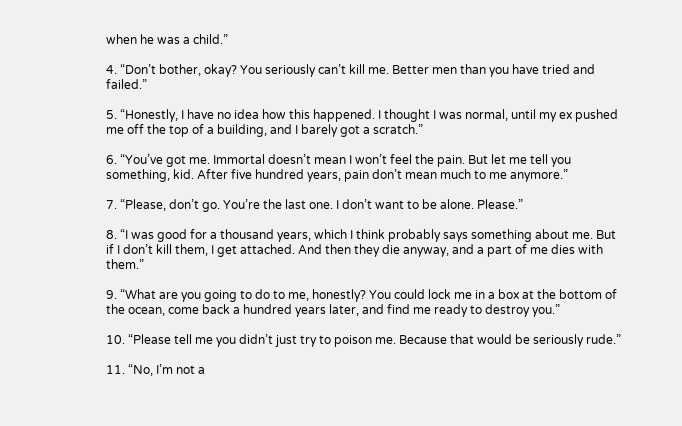when he was a child.”

4. “Don’t bother, okay? You seriously can’t kill me. Better men than you have tried and failed.”

5. “Honestly, I have no idea how this happened. I thought I was normal, until my ex pushed me off the top of a building, and I barely got a scratch.”

6. “You’ve got me. Immortal doesn’t mean I won’t feel the pain. But let me tell you something, kid. After five hundred years, pain don’t mean much to me anymore.”

7. “Please, don’t go. You’re the last one. I don’t want to be alone. Please.”

8. “I was good for a thousand years, which I think probably says something about me. But if I don’t kill them, I get attached. And then they die anyway, and a part of me dies with them.”

9. “What are you going to do to me, honestly? You could lock me in a box at the bottom of the ocean, come back a hundred years later, and find me ready to destroy you.”

10. “Please tell me you didn’t just try to poison me. Because that would be seriously rude.”

11. “No, I’m not a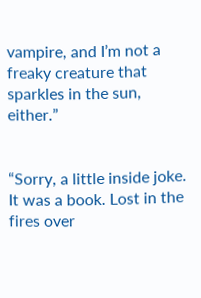vampire, and I’m not a freaky creature that sparkles in the sun, either.”


“Sorry, a little inside joke. It was a book. Lost in the fires over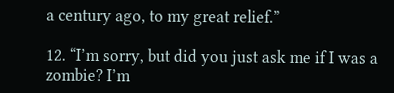a century ago, to my great relief.”

12. “I’m sorry, but did you just ask me if I was a zombie? I’m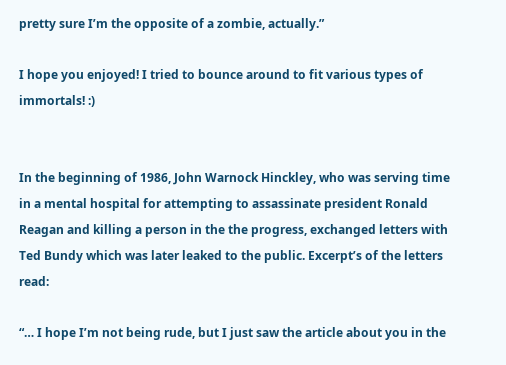pretty sure I’m the opposite of a zombie, actually.”

I hope you enjoyed! I tried to bounce around to fit various types of immortals! :)


In the beginning of 1986, John Warnock Hinckley, who was serving time in a mental hospital for attempting to assassinate president Ronald Reagan and killing a person in the the progress, exchanged letters with Ted Bundy which was later leaked to the public. Excerpt’s of the letters read:

“… I hope I’m not being rude, but I just saw the article about you in the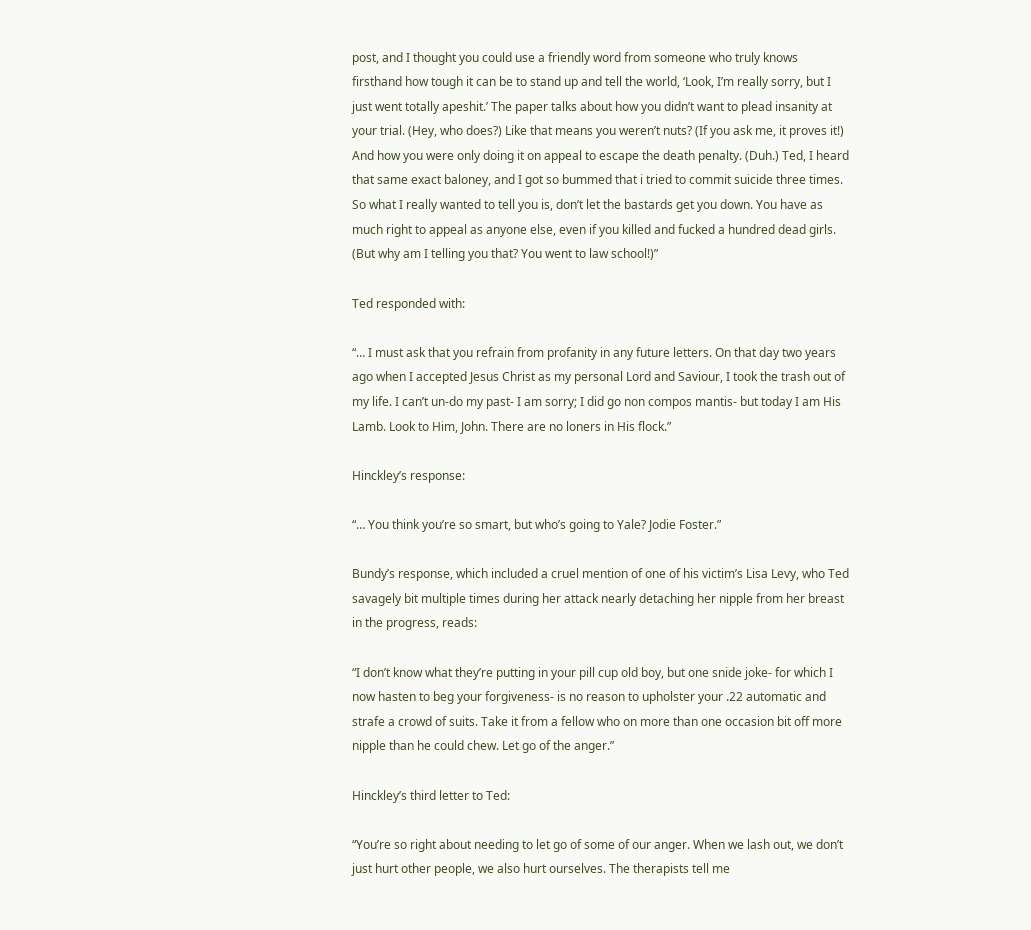post, and I thought you could use a friendly word from someone who truly knows firsthand how tough it can be to stand up and tell the world, ‘Look, I’m really sorry, but I just went totally apeshit.’ The paper talks about how you didn’t want to plead insanity at your trial. (Hey, who does?) Like that means you weren’t nuts? (If you ask me, it proves it!) And how you were only doing it on appeal to escape the death penalty. (Duh.) Ted, I heard that same exact baloney, and I got so bummed that i tried to commit suicide three times. So what I really wanted to tell you is, don’t let the bastards get you down. You have as much right to appeal as anyone else, even if you killed and fucked a hundred dead girls. (But why am I telling you that? You went to law school!)”

Ted responded with:

“… I must ask that you refrain from profanity in any future letters. On that day two years ago when I accepted Jesus Christ as my personal Lord and Saviour, I took the trash out of my life. I can’t un-do my past- I am sorry; I did go non compos mantis- but today I am His Lamb. Look to Him, John. There are no loners in His flock.”

Hinckley’s response:

“… You think you’re so smart, but who’s going to Yale? Jodie Foster.”

Bundy’s response, which included a cruel mention of one of his victim’s Lisa Levy, who Ted savagely bit multiple times during her attack nearly detaching her nipple from her breast in the progress, reads:

“I don’t know what they’re putting in your pill cup old boy, but one snide joke- for which I now hasten to beg your forgiveness- is no reason to upholster your .22 automatic and strafe a crowd of suits. Take it from a fellow who on more than one occasion bit off more nipple than he could chew. Let go of the anger.”

Hinckley’s third letter to Ted:

“You’re so right about needing to let go of some of our anger. When we lash out, we don’t just hurt other people, we also hurt ourselves. The therapists tell me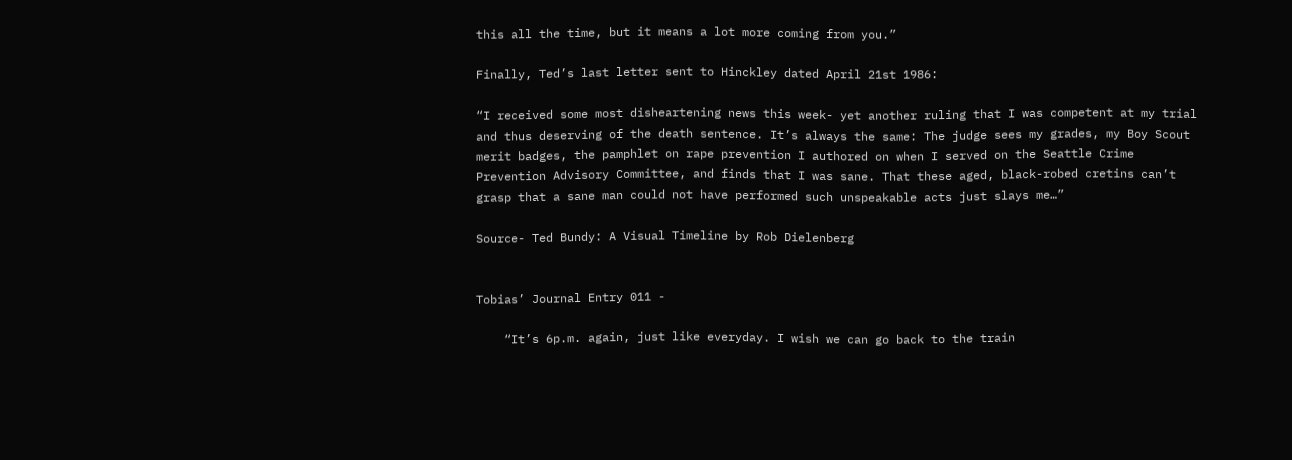this all the time, but it means a lot more coming from you.”

Finally, Ted’s last letter sent to Hinckley dated April 21st 1986:

“I received some most disheartening news this week- yet another ruling that I was competent at my trial and thus deserving of the death sentence. It’s always the same: The judge sees my grades, my Boy Scout merit badges, the pamphlet on rape prevention I authored on when I served on the Seattle Crime Prevention Advisory Committee, and finds that I was sane. That these aged, black-robed cretins can’t grasp that a sane man could not have performed such unspeakable acts just slays me…”

Source- Ted Bundy: A Visual Timeline by Rob Dielenberg


Tobias’ Journal Entry 011 -

    “It’s 6p.m. again, just like everyday. I wish we can go back to the train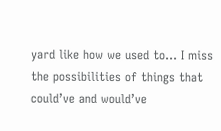yard like how we used to… I miss the possibilities of things that could’ve and would’ve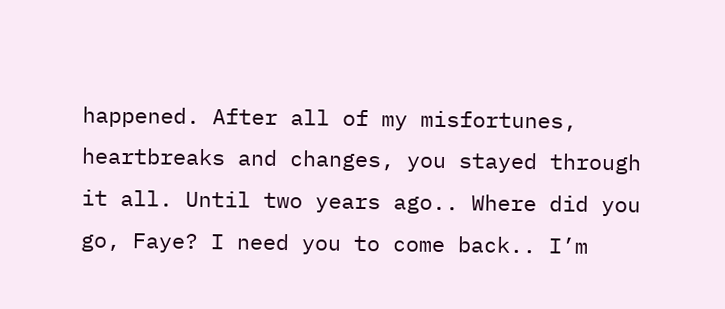happened. After all of my misfortunes, heartbreaks and changes, you stayed through it all. Until two years ago.. Where did you go, Faye? I need you to come back.. I’m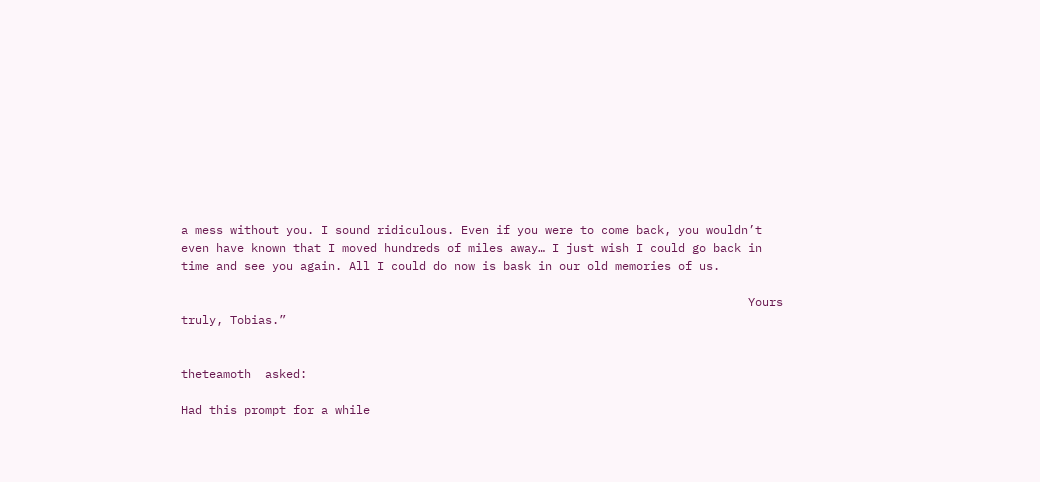a mess without you. I sound ridiculous. Even if you were to come back, you wouldn’t even have known that I moved hundreds of miles away… I just wish I could go back in time and see you again. All I could do now is bask in our old memories of us.

                                                                                 Yours truly, Tobias.”


theteamoth  asked:

Had this prompt for a while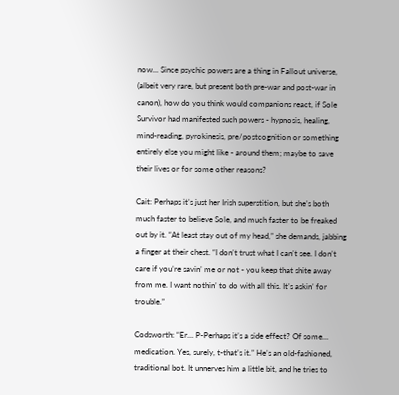now... Since psychic powers are a thing in Fallout universe, (albeit very rare, but present both pre-war and post-war in canon), how do you think would companions react, if Sole Survivor had manifested such powers - hypnosis, healing, mind-reading, pyrokinesis, pre/postcognition or something entirely else you might like - around them; maybe to save their lives or for some other reasons?

Cait: Perhaps it’s just her Irish superstition, but she’s both much faster to believe Sole, and much faster to be freaked out by it. “At least stay out of my head,” she demands, jabbing a finger at their chest. “I don’t trust what I can’t see. I don’t care if you’re savin’ me or not - you keep that shite away from me. I want nothin’ to do with all this. It’s askin’ for trouble.”

Codsworth: “Er… P-Perhaps it’s a side effect? Of some… medication. Yes, surely, t-that’s it.” He’s an old-fashioned, traditional bot. It unnerves him a little bit, and he tries to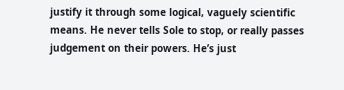justify it through some logical, vaguely scientific means. He never tells Sole to stop, or really passes judgement on their powers. He’s just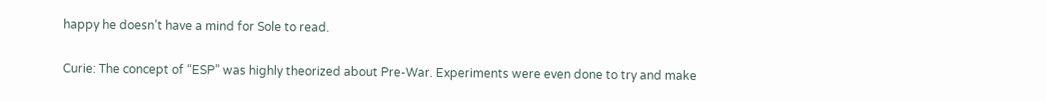happy he doesn’t have a mind for Sole to read.

Curie: The concept of “ESP” was highly theorized about Pre-War. Experiments were even done to try and make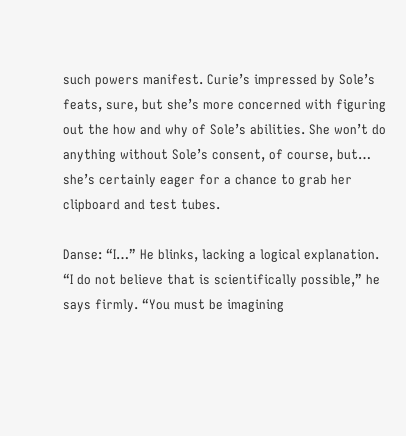such powers manifest. Curie’s impressed by Sole’s feats, sure, but she’s more concerned with figuring out the how and why of Sole’s abilities. She won’t do anything without Sole’s consent, of course, but… she’s certainly eager for a chance to grab her clipboard and test tubes.

Danse: “I…” He blinks, lacking a logical explanation. “I do not believe that is scientifically possible,” he says firmly. “You must be imagining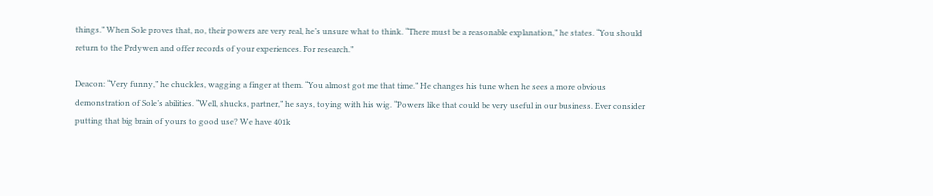things.” When Sole proves that, no, their powers are very real, he’s unsure what to think. “There must be a reasonable explanation,” he states. “You should return to the Prdywen and offer records of your experiences. For research.”

Deacon: “Very funny,” he chuckles, wagging a finger at them. “You almost got me that time.” He changes his tune when he sees a more obvious demonstration of Sole’s abilities. “Well, shucks, partner,” he says, toying with his wig. “Powers like that could be very useful in our business. Ever consider putting that big brain of yours to good use? We have 401k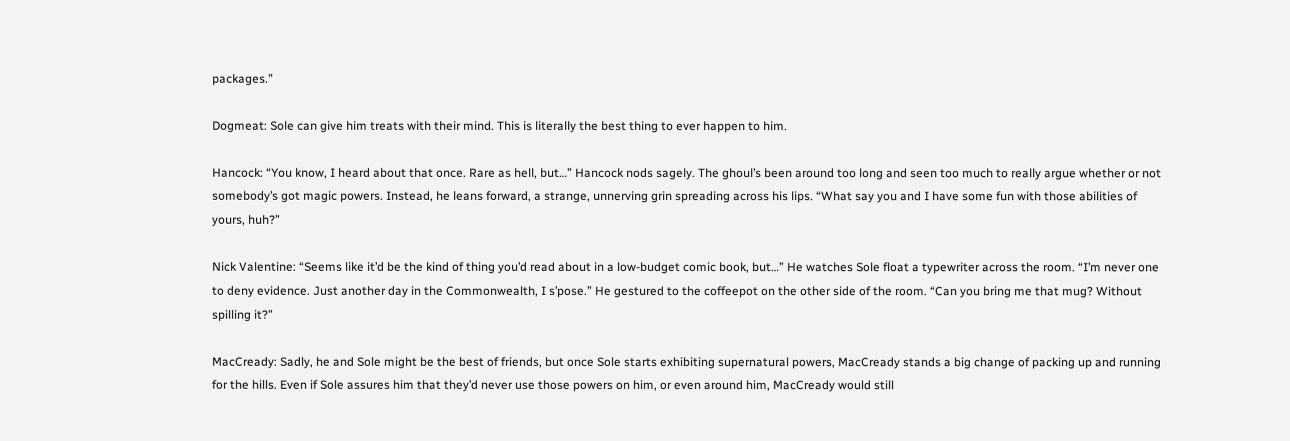packages.”

Dogmeat: Sole can give him treats with their mind. This is literally the best thing to ever happen to him.

Hancock: “You know, I heard about that once. Rare as hell, but…” Hancock nods sagely. The ghoul’s been around too long and seen too much to really argue whether or not somebody’s got magic powers. Instead, he leans forward, a strange, unnerving grin spreading across his lips. “What say you and I have some fun with those abilities of yours, huh?”

Nick Valentine: “Seems like it’d be the kind of thing you’d read about in a low-budget comic book, but…” He watches Sole float a typewriter across the room. “I’m never one to deny evidence. Just another day in the Commonwealth, I s’pose.” He gestured to the coffeepot on the other side of the room. “Can you bring me that mug? Without spilling it?”

MacCready: Sadly, he and Sole might be the best of friends, but once Sole starts exhibiting supernatural powers, MacCready stands a big change of packing up and running for the hills. Even if Sole assures him that they’d never use those powers on him, or even around him, MacCready would still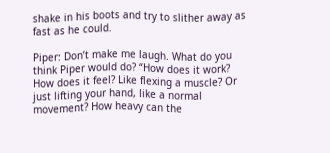shake in his boots and try to slither away as fast as he could.

Piper: Don’t make me laugh. What do you think Piper would do? “How does it work? How does it feel? Like flexing a muscle? Or just lifting your hand, like a normal movement? How heavy can the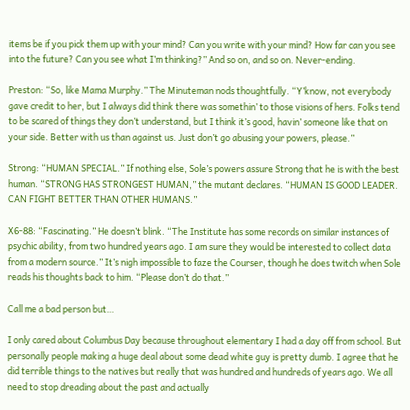items be if you pick them up with your mind? Can you write with your mind? How far can you see into the future? Can you see what I’m thinking?” And so on, and so on. Never-ending.

Preston: “So, like Mama Murphy.” The Minuteman nods thoughtfully. “Y’know, not everybody gave credit to her, but I always did think there was somethin’ to those visions of hers. Folks tend to be scared of things they don’t understand, but I think it’s good, havin’ someone like that on your side. Better with us than against us. Just don’t go abusing your powers, please.”

Strong: “HUMAN SPECIAL.” If nothing else, Sole’s powers assure Strong that he is with the best human. “STRONG HAS STRONGEST HUMAN,” the mutant declares. “HUMAN IS GOOD LEADER. CAN FIGHT BETTER THAN OTHER HUMANS.”

X6-88: “Fascinating.” He doesn’t blink. “The Institute has some records on similar instances of psychic ability, from two hundred years ago. I am sure they would be interested to collect data from a modern source.” It’s nigh impossible to faze the Courser, though he does twitch when Sole reads his thoughts back to him. “Please don’t do that.”

Call me a bad person but…

I only cared about Columbus Day because throughout elementary I had a day off from school. But personally people making a huge deal about some dead white guy is pretty dumb. I agree that he did terrible things to the natives but really that was hundred and hundreds of years ago. We all need to stop dreading about the past and actually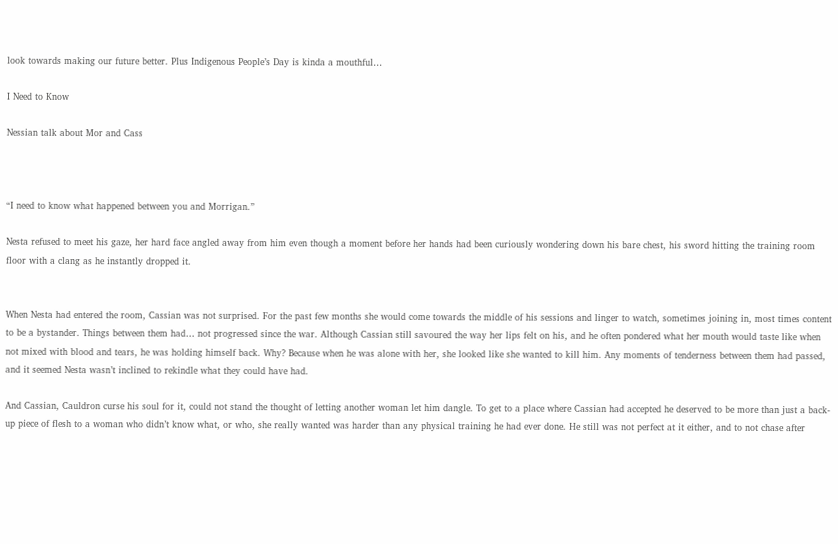look towards making our future better. Plus Indigenous People’s Day is kinda a mouthful…

I Need to Know

Nessian talk about Mor and Cass



“I need to know what happened between you and Morrigan.”

Nesta refused to meet his gaze, her hard face angled away from him even though a moment before her hands had been curiously wondering down his bare chest, his sword hitting the training room floor with a clang as he instantly dropped it.


When Nesta had entered the room, Cassian was not surprised. For the past few months she would come towards the middle of his sessions and linger to watch, sometimes joining in, most times content to be a bystander. Things between them had… not progressed since the war. Although Cassian still savoured the way her lips felt on his, and he often pondered what her mouth would taste like when not mixed with blood and tears, he was holding himself back. Why? Because when he was alone with her, she looked like she wanted to kill him. Any moments of tenderness between them had passed, and it seemed Nesta wasn’t inclined to rekindle what they could have had.

And Cassian, Cauldron curse his soul for it, could not stand the thought of letting another woman let him dangle. To get to a place where Cassian had accepted he deserved to be more than just a back-up piece of flesh to a woman who didn’t know what, or who, she really wanted was harder than any physical training he had ever done. He still was not perfect at it either, and to not chase after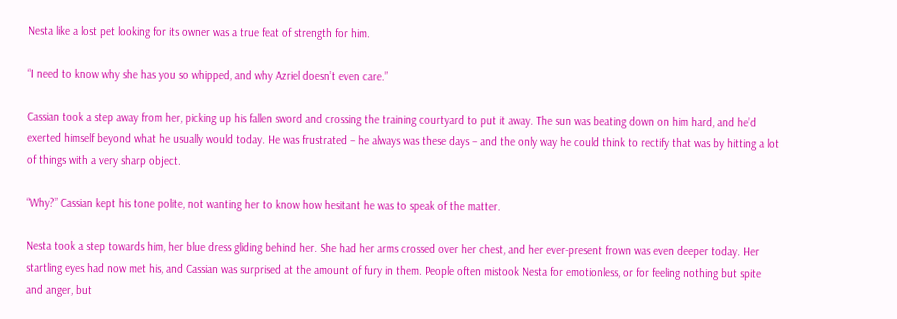Nesta like a lost pet looking for its owner was a true feat of strength for him.

“I need to know why she has you so whipped, and why Azriel doesn’t even care.”

Cassian took a step away from her, picking up his fallen sword and crossing the training courtyard to put it away. The sun was beating down on him hard, and he’d exerted himself beyond what he usually would today. He was frustrated – he always was these days – and the only way he could think to rectify that was by hitting a lot of things with a very sharp object.

“Why?” Cassian kept his tone polite, not wanting her to know how hesitant he was to speak of the matter.

Nesta took a step towards him, her blue dress gliding behind her. She had her arms crossed over her chest, and her ever-present frown was even deeper today. Her startling eyes had now met his, and Cassian was surprised at the amount of fury in them. People often mistook Nesta for emotionless, or for feeling nothing but spite and anger, but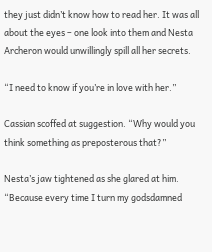they just didn’t know how to read her. It was all about the eyes – one look into them and Nesta Archeron would unwillingly spill all her secrets.

“I need to know if you’re in love with her.”

Cassian scoffed at suggestion. “Why would you think something as preposterous that?”

Nesta’s jaw tightened as she glared at him. “Because every time I turn my godsdamned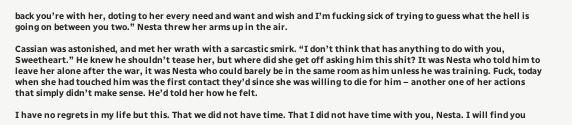back you’re with her, doting to her every need and want and wish and I’m fucking sick of trying to guess what the hell is going on between you two.” Nesta threw her arms up in the air.

Cassian was astonished, and met her wrath with a sarcastic smirk. “I don’t think that has anything to do with you, Sweetheart.” He knew he shouldn’t tease her, but where did she get off asking him this shit? It was Nesta who told him to leave her alone after the war, it was Nesta who could barely be in the same room as him unless he was training. Fuck, today when she had touched him was the first contact they’d since she was willing to die for him – another one of her actions that simply didn’t make sense. He’d told her how he felt.

I have no regrets in my life but this. That we did not have time. That I did not have time with you, Nesta. I will find you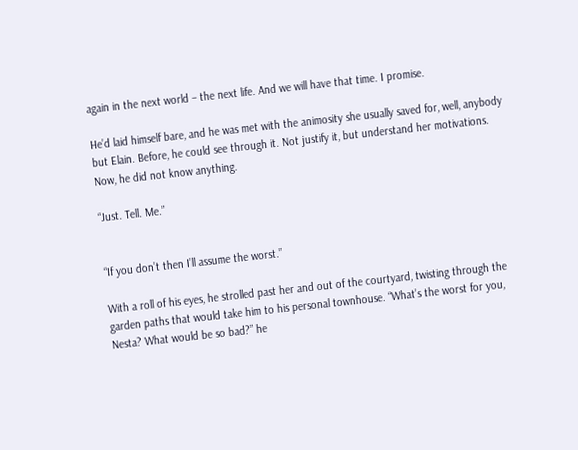again in the next world – the next life. And we will have that time. I promise.

He’d laid himself bare, and he was met with the animosity she usually saved for, well, anybody but Elain. Before, he could see through it. Not justify it, but understand her motivations. Now, he did not know anything.

“Just. Tell. Me.”


“If you don’t then I’ll assume the worst.”

With a roll of his eyes, he strolled past her and out of the courtyard, twisting through the garden paths that would take him to his personal townhouse. “What’s the worst for you, Nesta? What would be so bad?” he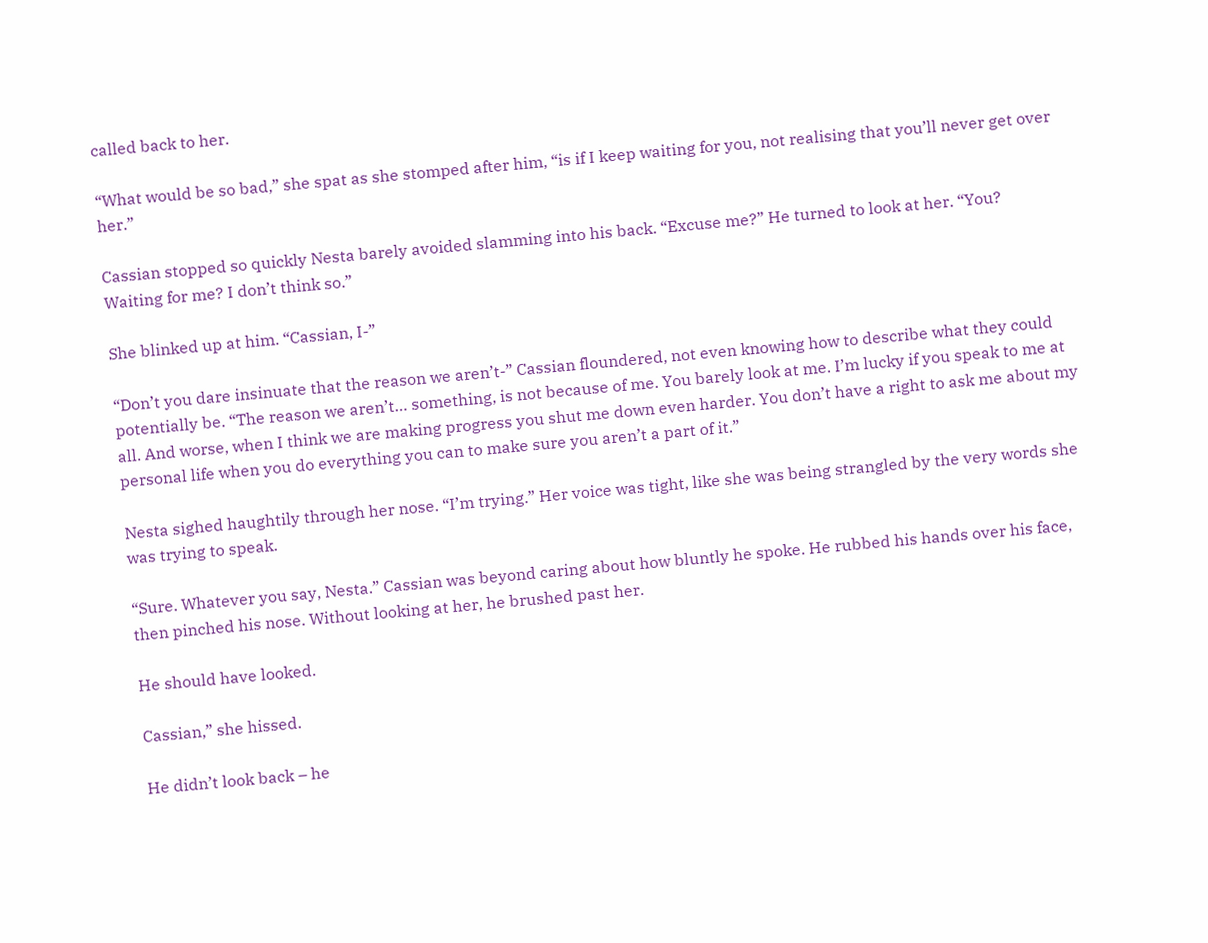called back to her.

“What would be so bad,” she spat as she stomped after him, “is if I keep waiting for you, not realising that you’ll never get over her.”

Cassian stopped so quickly Nesta barely avoided slamming into his back. “Excuse me?” He turned to look at her. “You? Waiting for me? I don’t think so.”

She blinked up at him. “Cassian, I-”

“Don’t you dare insinuate that the reason we aren’t-” Cassian floundered, not even knowing how to describe what they could potentially be. “The reason we aren’t… something, is not because of me. You barely look at me. I’m lucky if you speak to me at all. And worse, when I think we are making progress you shut me down even harder. You don’t have a right to ask me about my personal life when you do everything you can to make sure you aren’t a part of it.”

Nesta sighed haughtily through her nose. “I’m trying.” Her voice was tight, like she was being strangled by the very words she was trying to speak.

“Sure. Whatever you say, Nesta.” Cassian was beyond caring about how bluntly he spoke. He rubbed his hands over his face, then pinched his nose. Without looking at her, he brushed past her.

He should have looked.

Cassian,” she hissed.

He didn’t look back – he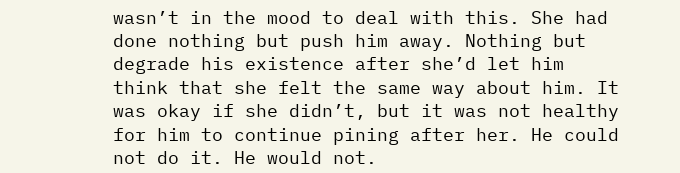wasn’t in the mood to deal with this. She had done nothing but push him away. Nothing but degrade his existence after she’d let him think that she felt the same way about him. It was okay if she didn’t, but it was not healthy for him to continue pining after her. He could not do it. He would not.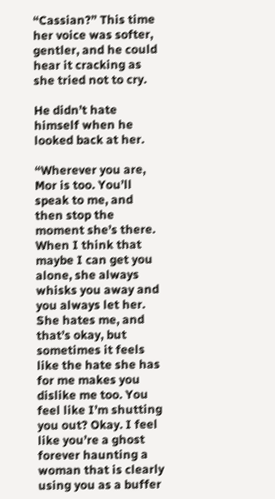“Cassian?” This time her voice was softer, gentler, and he could hear it cracking as she tried not to cry.

He didn’t hate himself when he looked back at her.

“Wherever you are, Mor is too. You’ll speak to me, and then stop the moment she’s there. When I think that maybe I can get you alone, she always whisks you away and you always let her. She hates me, and that’s okay, but sometimes it feels like the hate she has for me makes you dislike me too. You feel like I’m shutting you out? Okay. I feel like you’re a ghost forever haunting a woman that is clearly using you as a buffer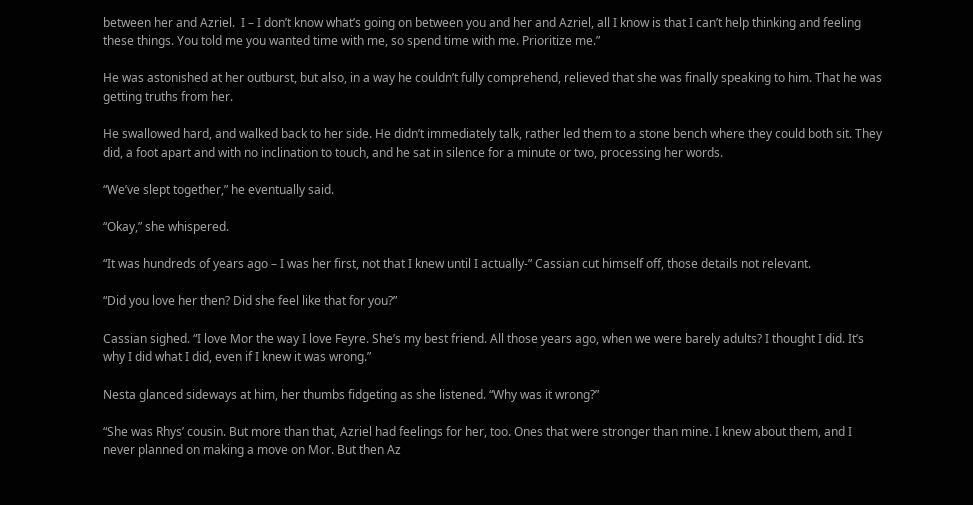between her and Azriel.  I – I don’t know what’s going on between you and her and Azriel, all I know is that I can’t help thinking and feeling these things. You told me you wanted time with me, so spend time with me. Prioritize me.”

He was astonished at her outburst, but also, in a way he couldn’t fully comprehend, relieved that she was finally speaking to him. That he was getting truths from her.

He swallowed hard, and walked back to her side. He didn’t immediately talk, rather led them to a stone bench where they could both sit. They did, a foot apart and with no inclination to touch, and he sat in silence for a minute or two, processing her words.

“We’ve slept together,” he eventually said.

“Okay,” she whispered.

“It was hundreds of years ago – I was her first, not that I knew until I actually-” Cassian cut himself off, those details not relevant.

“Did you love her then? Did she feel like that for you?”

Cassian sighed. “I love Mor the way I love Feyre. She’s my best friend. All those years ago, when we were barely adults? I thought I did. It’s why I did what I did, even if I knew it was wrong.”

Nesta glanced sideways at him, her thumbs fidgeting as she listened. “Why was it wrong?”

“She was Rhys’ cousin. But more than that, Azriel had feelings for her, too. Ones that were stronger than mine. I knew about them, and I never planned on making a move on Mor. But then Az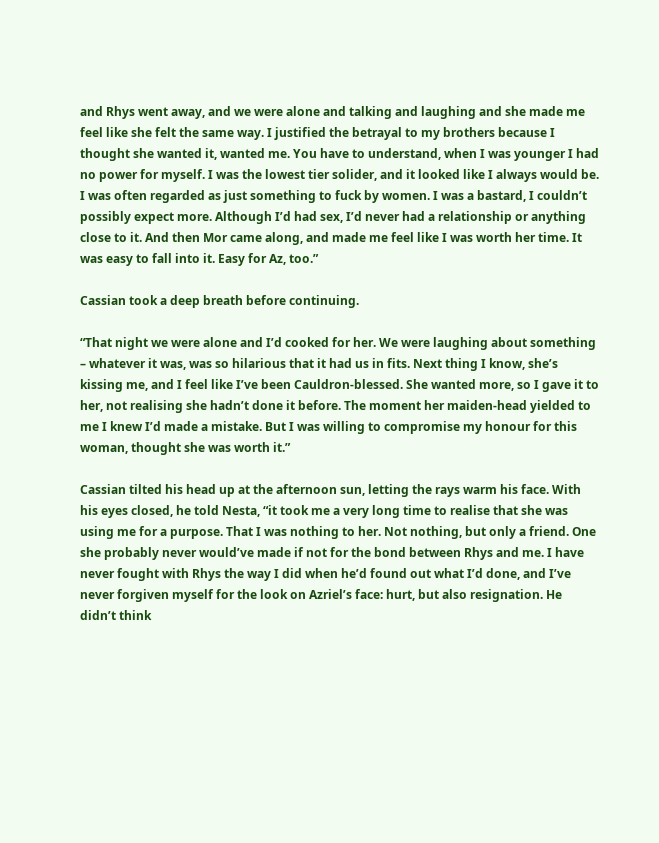and Rhys went away, and we were alone and talking and laughing and she made me feel like she felt the same way. I justified the betrayal to my brothers because I thought she wanted it, wanted me. You have to understand, when I was younger I had no power for myself. I was the lowest tier solider, and it looked like I always would be. I was often regarded as just something to fuck by women. I was a bastard, I couldn’t possibly expect more. Although I’d had sex, I’d never had a relationship or anything close to it. And then Mor came along, and made me feel like I was worth her time. It was easy to fall into it. Easy for Az, too.”

Cassian took a deep breath before continuing.

“That night we were alone and I’d cooked for her. We were laughing about something – whatever it was, was so hilarious that it had us in fits. Next thing I know, she’s kissing me, and I feel like I’ve been Cauldron-blessed. She wanted more, so I gave it to her, not realising she hadn’t done it before. The moment her maiden-head yielded to me I knew I’d made a mistake. But I was willing to compromise my honour for this woman, thought she was worth it.”

Cassian tilted his head up at the afternoon sun, letting the rays warm his face. With his eyes closed, he told Nesta, “it took me a very long time to realise that she was using me for a purpose. That I was nothing to her. Not nothing, but only a friend. One she probably never would’ve made if not for the bond between Rhys and me. I have never fought with Rhys the way I did when he’d found out what I’d done, and I’ve never forgiven myself for the look on Azriel’s face: hurt, but also resignation. He didn’t think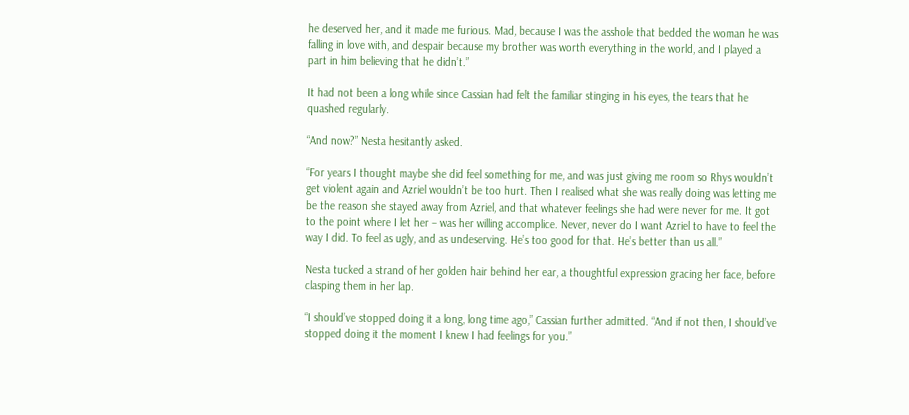he deserved her, and it made me furious. Mad, because I was the asshole that bedded the woman he was falling in love with, and despair because my brother was worth everything in the world, and I played a part in him believing that he didn’t.”

It had not been a long while since Cassian had felt the familiar stinging in his eyes, the tears that he quashed regularly.

“And now?” Nesta hesitantly asked.

“For years I thought maybe she did feel something for me, and was just giving me room so Rhys wouldn’t get violent again and Azriel wouldn’t be too hurt. Then I realised what she was really doing was letting me be the reason she stayed away from Azriel, and that whatever feelings she had were never for me. It got to the point where I let her – was her willing accomplice. Never, never do I want Azriel to have to feel the way I did. To feel as ugly, and as undeserving. He’s too good for that. He’s better than us all.”

Nesta tucked a strand of her golden hair behind her ear, a thoughtful expression gracing her face, before clasping them in her lap.

“I should’ve stopped doing it a long, long time ago,” Cassian further admitted. “And if not then, I should’ve stopped doing it the moment I knew I had feelings for you.”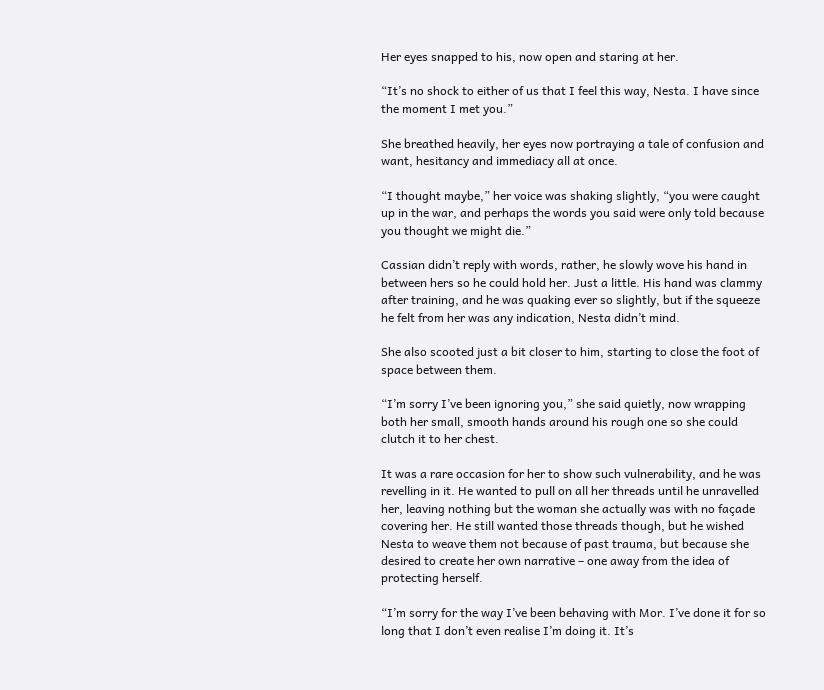Her eyes snapped to his, now open and staring at her.

“It’s no shock to either of us that I feel this way, Nesta. I have since the moment I met you.”

She breathed heavily, her eyes now portraying a tale of confusion and want, hesitancy and immediacy all at once.

“I thought maybe,” her voice was shaking slightly, “you were caught up in the war, and perhaps the words you said were only told because you thought we might die.”

Cassian didn’t reply with words, rather, he slowly wove his hand in between hers so he could hold her. Just a little. His hand was clammy after training, and he was quaking ever so slightly, but if the squeeze he felt from her was any indication, Nesta didn’t mind.

She also scooted just a bit closer to him, starting to close the foot of space between them.

“I’m sorry I’ve been ignoring you,” she said quietly, now wrapping both her small, smooth hands around his rough one so she could clutch it to her chest.

It was a rare occasion for her to show such vulnerability, and he was revelling in it. He wanted to pull on all her threads until he unravelled her, leaving nothing but the woman she actually was with no façade covering her. He still wanted those threads though, but he wished Nesta to weave them not because of past trauma, but because she desired to create her own narrative – one away from the idea of protecting herself.

“I’m sorry for the way I’ve been behaving with Mor. I’ve done it for so long that I don’t even realise I’m doing it. It’s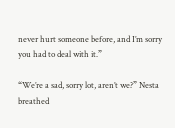never hurt someone before, and I’m sorry you had to deal with it.”

“We’re a sad, sorry lot, aren’t we?” Nesta breathed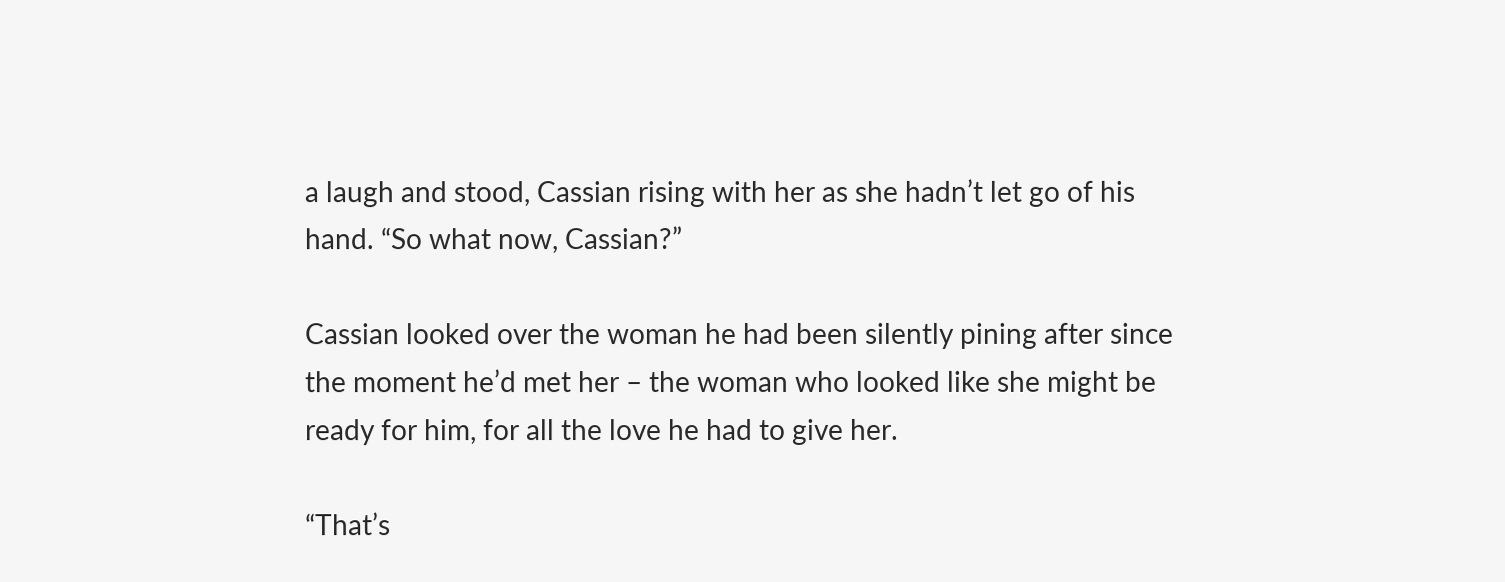a laugh and stood, Cassian rising with her as she hadn’t let go of his hand. “So what now, Cassian?”

Cassian looked over the woman he had been silently pining after since the moment he’d met her – the woman who looked like she might be ready for him, for all the love he had to give her.

“That’s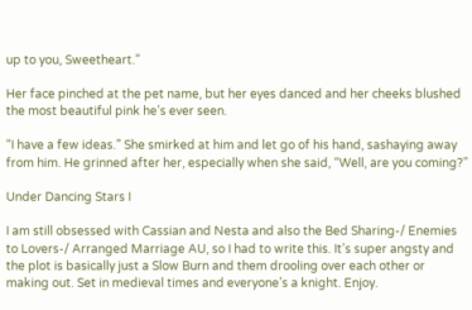up to you, Sweetheart.”

Her face pinched at the pet name, but her eyes danced and her cheeks blushed the most beautiful pink he’s ever seen.

“I have a few ideas.” She smirked at him and let go of his hand, sashaying away from him. He grinned after her, especially when she said, “Well, are you coming?”

Under Dancing Stars I

I am still obsessed with Cassian and Nesta and also the Bed Sharing-/ Enemies to Lovers-/ Arranged Marriage AU, so I had to write this. It’s super angsty and the plot is basically just a Slow Burn and them drooling over each other or making out. Set in medieval times and everyone’s a knight. Enjoy.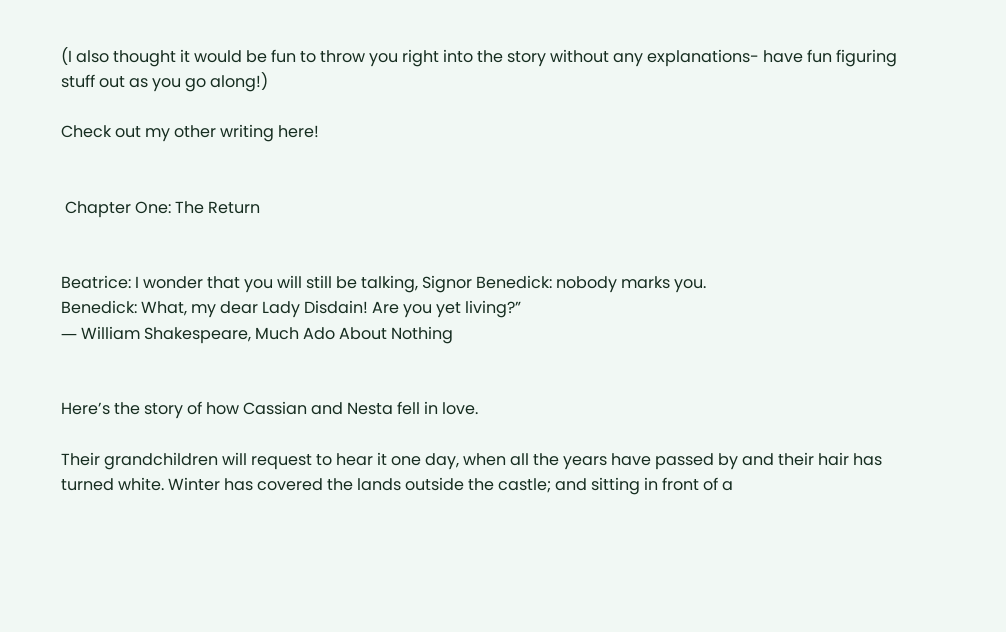(I also thought it would be fun to throw you right into the story without any explanations- have fun figuring stuff out as you go along!)

Check out my other writing here!


 Chapter One: The Return


Beatrice: I wonder that you will still be talking, Signor Benedick: nobody marks you.
Benedick: What, my dear Lady Disdain! Are you yet living?”
― William Shakespeare, Much Ado About Nothing


Here’s the story of how Cassian and Nesta fell in love.

Their grandchildren will request to hear it one day, when all the years have passed by and their hair has turned white. Winter has covered the lands outside the castle; and sitting in front of a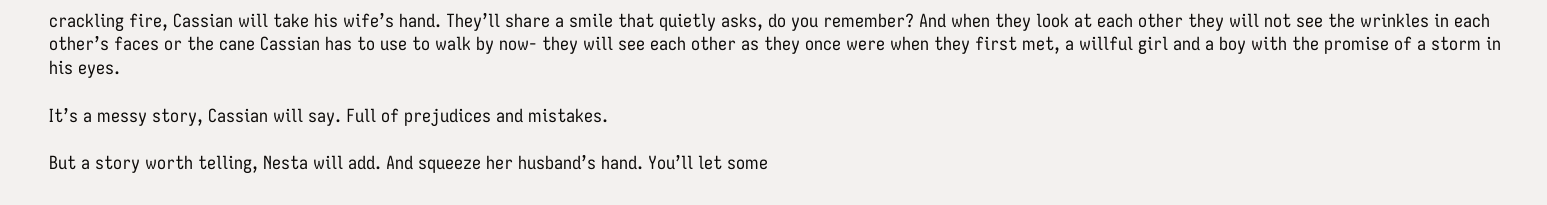crackling fire, Cassian will take his wife’s hand. They’ll share a smile that quietly asks, do you remember? And when they look at each other they will not see the wrinkles in each other’s faces or the cane Cassian has to use to walk by now- they will see each other as they once were when they first met, a willful girl and a boy with the promise of a storm in his eyes.

It’s a messy story, Cassian will say. Full of prejudices and mistakes.

But a story worth telling, Nesta will add. And squeeze her husband’s hand. You’ll let some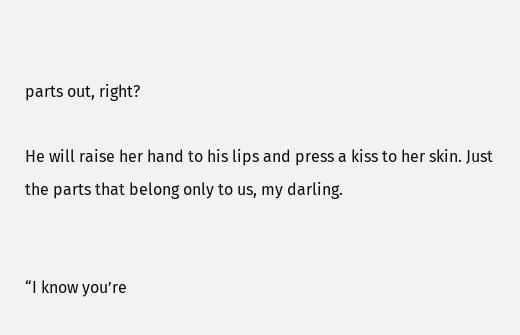parts out, right?

He will raise her hand to his lips and press a kiss to her skin. Just the parts that belong only to us, my darling.


“I know you’re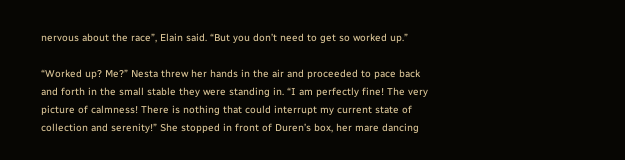nervous about the race”, Elain said. “But you don’t need to get so worked up.”

“Worked up? Me?” Nesta threw her hands in the air and proceeded to pace back and forth in the small stable they were standing in. “I am perfectly fine! The very picture of calmness! There is nothing that could interrupt my current state of collection and serenity!” She stopped in front of Duren’s box, her mare dancing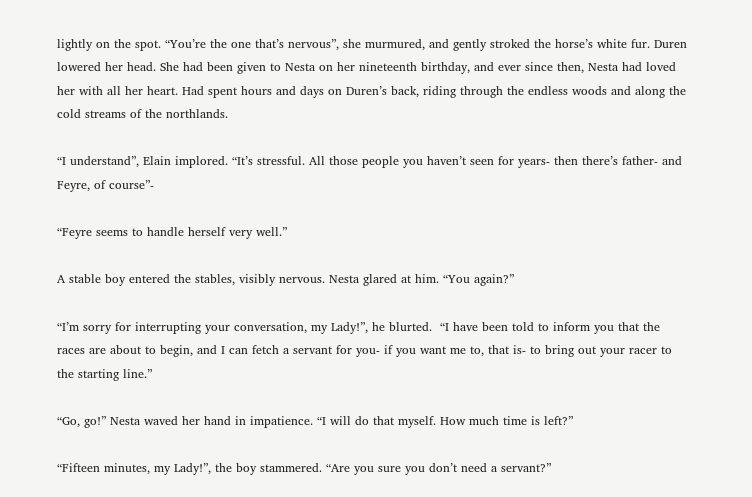lightly on the spot. “You’re the one that’s nervous”, she murmured, and gently stroked the horse’s white fur. Duren lowered her head. She had been given to Nesta on her nineteenth birthday, and ever since then, Nesta had loved her with all her heart. Had spent hours and days on Duren’s back, riding through the endless woods and along the cold streams of the northlands.

“I understand”, Elain implored. “It’s stressful. All those people you haven’t seen for years- then there’s father- and Feyre, of course”-

“Feyre seems to handle herself very well.”

A stable boy entered the stables, visibly nervous. Nesta glared at him. “You again?”

“I’m sorry for interrupting your conversation, my Lady!”, he blurted.  “I have been told to inform you that the races are about to begin, and I can fetch a servant for you- if you want me to, that is- to bring out your racer to the starting line.”

“Go, go!” Nesta waved her hand in impatience. “I will do that myself. How much time is left?”

“Fifteen minutes, my Lady!”, the boy stammered. “Are you sure you don’t need a servant?”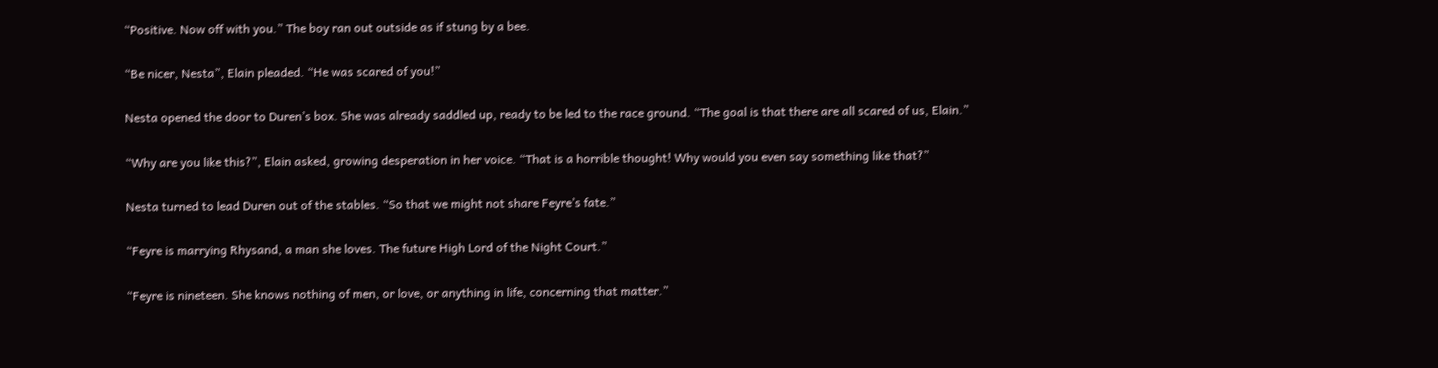“Positive. Now off with you.” The boy ran out outside as if stung by a bee.

“Be nicer, Nesta”, Elain pleaded. “He was scared of you!”

Nesta opened the door to Duren’s box. She was already saddled up, ready to be led to the race ground. “The goal is that there are all scared of us, Elain.”

“Why are you like this?”, Elain asked, growing desperation in her voice. “That is a horrible thought! Why would you even say something like that?”

Nesta turned to lead Duren out of the stables. “So that we might not share Feyre’s fate.”

“Feyre is marrying Rhysand, a man she loves. The future High Lord of the Night Court.”

“Feyre is nineteen. She knows nothing of men, or love, or anything in life, concerning that matter.”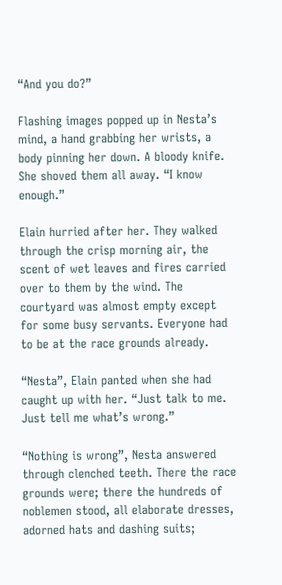“And you do?”

Flashing images popped up in Nesta’s mind, a hand grabbing her wrists, a body pinning her down. A bloody knife. She shoved them all away. “I know enough.”

Elain hurried after her. They walked through the crisp morning air, the scent of wet leaves and fires carried over to them by the wind. The courtyard was almost empty except for some busy servants. Everyone had to be at the race grounds already.

“Nesta”, Elain panted when she had caught up with her. “Just talk to me. Just tell me what’s wrong.”

“Nothing is wrong”, Nesta answered through clenched teeth. There the race grounds were; there the hundreds of noblemen stood, all elaborate dresses, adorned hats and dashing suits;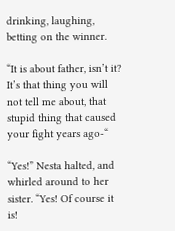drinking, laughing, betting on the winner.

“It is about father, isn’t it? It’s that thing you will not tell me about, that stupid thing that caused your fight years ago-“

“Yes!” Nesta halted, and whirled around to her sister. “Yes! Of course it is!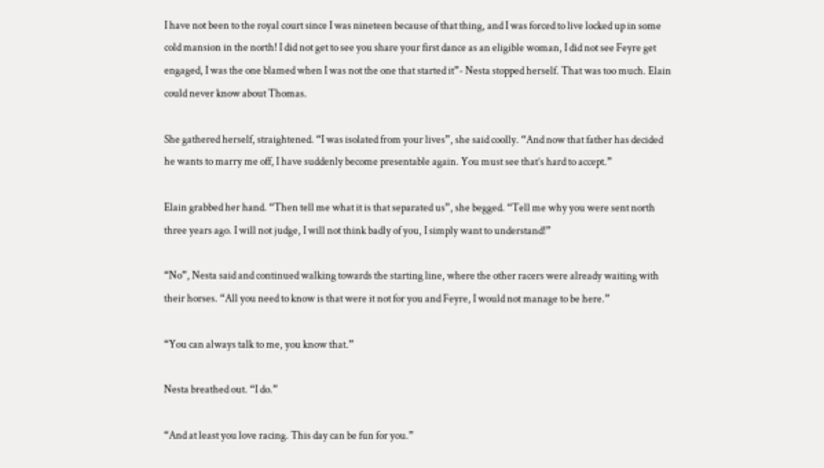I have not been to the royal court since I was nineteen because of that thing, and I was forced to live locked up in some cold mansion in the north! I did not get to see you share your first dance as an eligible woman, I did not see Feyre get engaged, I was the one blamed when I was not the one that started it”- Nesta stopped herself. That was too much. Elain could never know about Thomas.

She gathered herself, straightened. “I was isolated from your lives”, she said coolly. “And now that father has decided he wants to marry me off, I have suddenly become presentable again. You must see that’s hard to accept.”

Elain grabbed her hand. “Then tell me what it is that separated us”, she begged. “Tell me why you were sent north three years ago. I will not judge, I will not think badly of you, I simply want to understand!”

“No”, Nesta said and continued walking towards the starting line, where the other racers were already waiting with their horses. “All you need to know is that were it not for you and Feyre, I would not manage to be here.”

“You can always talk to me, you know that.”

Nesta breathed out. “I do.”

“And at least you love racing. This day can be fun for you.”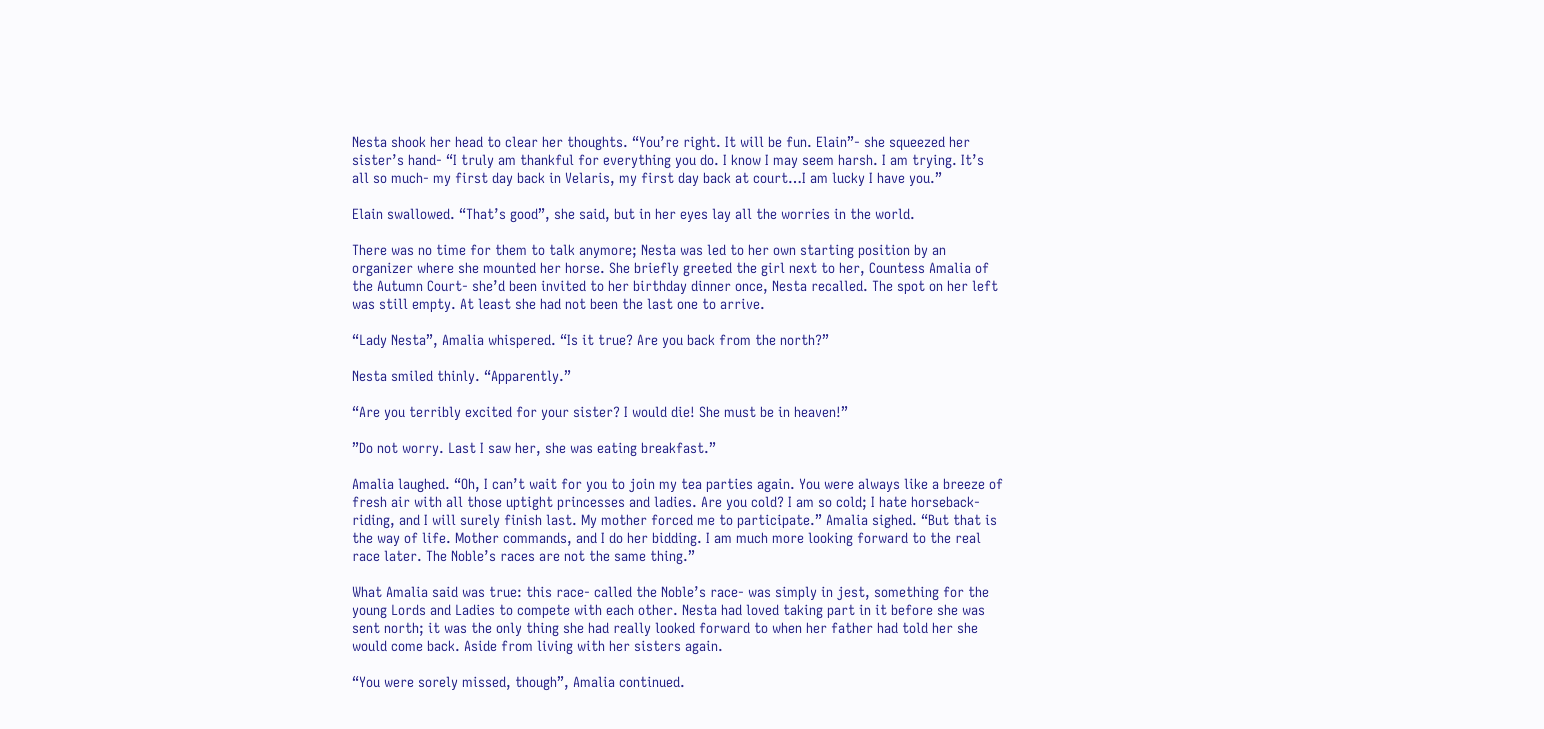Nesta shook her head to clear her thoughts. “You’re right. It will be fun. Elain”- she squeezed her sister’s hand- “I truly am thankful for everything you do. I know I may seem harsh. I am trying. It’s all so much- my first day back in Velaris, my first day back at court…I am lucky I have you.”

Elain swallowed. “That’s good”, she said, but in her eyes lay all the worries in the world.

There was no time for them to talk anymore; Nesta was led to her own starting position by an organizer where she mounted her horse. She briefly greeted the girl next to her, Countess Amalia of the Autumn Court- she’d been invited to her birthday dinner once, Nesta recalled. The spot on her left was still empty. At least she had not been the last one to arrive.

“Lady Nesta”, Amalia whispered. “Is it true? Are you back from the north?”

Nesta smiled thinly. “Apparently.”

“Are you terribly excited for your sister? I would die! She must be in heaven!”

”Do not worry. Last I saw her, she was eating breakfast.”

Amalia laughed. “Oh, I can’t wait for you to join my tea parties again. You were always like a breeze of fresh air with all those uptight princesses and ladies. Are you cold? I am so cold; I hate horseback-riding, and I will surely finish last. My mother forced me to participate.” Amalia sighed. “But that is the way of life. Mother commands, and I do her bidding. I am much more looking forward to the real race later. The Noble’s races are not the same thing.”

What Amalia said was true: this race- called the Noble’s race- was simply in jest, something for the young Lords and Ladies to compete with each other. Nesta had loved taking part in it before she was sent north; it was the only thing she had really looked forward to when her father had told her she would come back. Aside from living with her sisters again.

“You were sorely missed, though”, Amalia continued.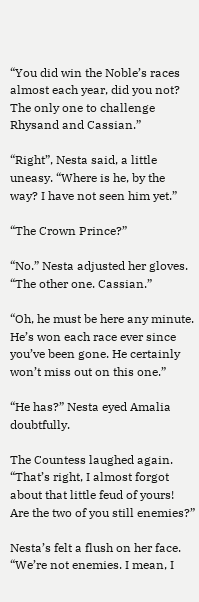“You did win the Noble’s races almost each year, did you not? The only one to challenge Rhysand and Cassian.”

“Right”, Nesta said, a little uneasy. “Where is he, by the way? I have not seen him yet.”

“The Crown Prince?”

“No.” Nesta adjusted her gloves. “The other one. Cassian.”

“Oh, he must be here any minute. He’s won each race ever since you’ve been gone. He certainly won’t miss out on this one.”

“He has?” Nesta eyed Amalia doubtfully.

The Countess laughed again. “That’s right, I almost forgot about that little feud of yours! Are the two of you still enemies?”

Nesta’s felt a flush on her face. “We’re not enemies. I mean, I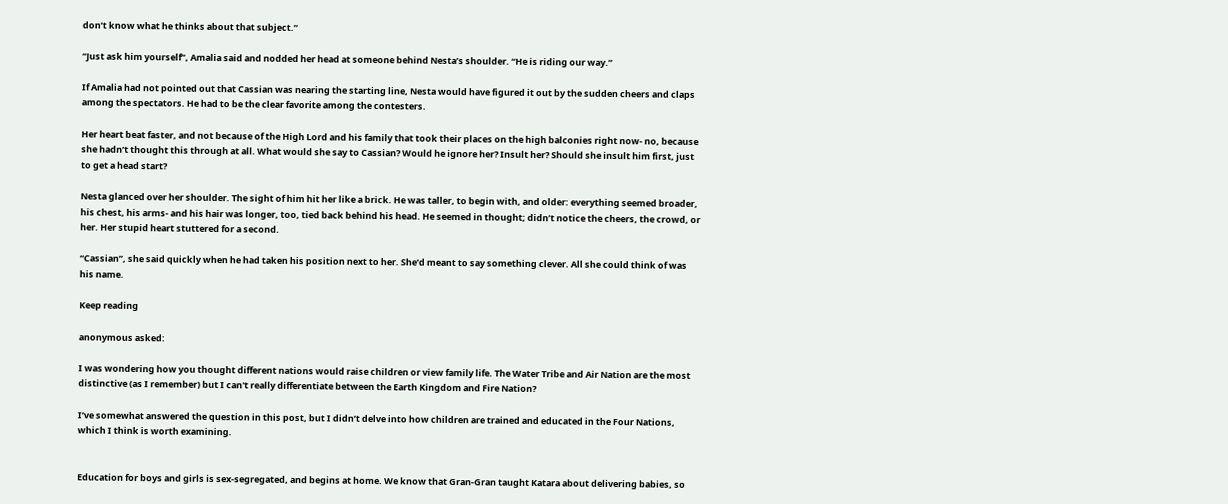don’t know what he thinks about that subject.”

“Just ask him yourself”, Amalia said and nodded her head at someone behind Nesta’s shoulder. “He is riding our way.”

If Amalia had not pointed out that Cassian was nearing the starting line, Nesta would have figured it out by the sudden cheers and claps among the spectators. He had to be the clear favorite among the contesters.

Her heart beat faster, and not because of the High Lord and his family that took their places on the high balconies right now- no, because she hadn’t thought this through at all. What would she say to Cassian? Would he ignore her? Insult her? Should she insult him first, just to get a head start?

Nesta glanced over her shoulder. The sight of him hit her like a brick. He was taller, to begin with, and older: everything seemed broader, his chest, his arms- and his hair was longer, too, tied back behind his head. He seemed in thought; didn’t notice the cheers, the crowd, or her. Her stupid heart stuttered for a second.

“Cassian”, she said quickly when he had taken his position next to her. She’d meant to say something clever. All she could think of was his name.

Keep reading

anonymous asked:

I was wondering how you thought different nations would raise children or view family life. The Water Tribe and Air Nation are the most distinctive (as I remember) but I can't really differentiate between the Earth Kingdom and Fire Nation?

I’ve somewhat answered the question in this post, but I didn’t delve into how children are trained and educated in the Four Nations, which I think is worth examining.


Education for boys and girls is sex-segregated, and begins at home. We know that Gran-Gran taught Katara about delivering babies, so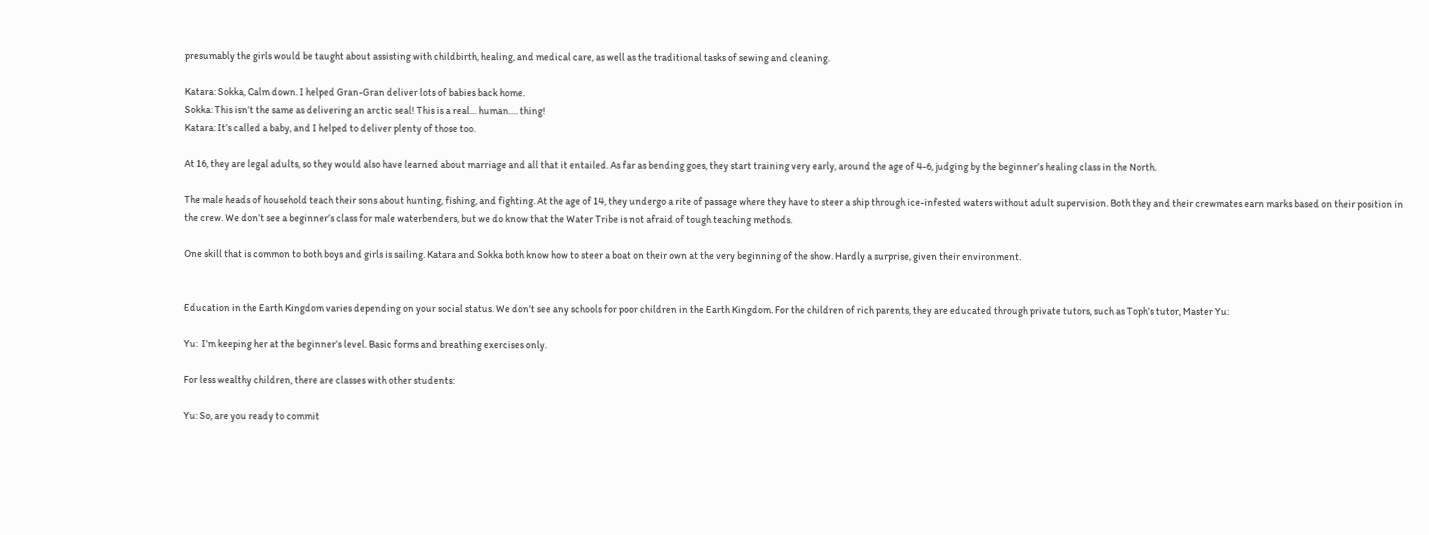presumably the girls would be taught about assisting with childbirth, healing, and medical care, as well as the traditional tasks of sewing and cleaning.

Katara: Sokka, Calm down. I helped Gran-Gran deliver lots of babies back home.
Sokka: This isn’t the same as delivering an arctic seal! This is a real… human…. thing!
Katara: It’s called a baby, and I helped to deliver plenty of those too.

At 16, they are legal adults, so they would also have learned about marriage and all that it entailed. As far as bending goes, they start training very early, around the age of 4-6, judging by the beginner’s healing class in the North.

The male heads of household teach their sons about hunting, fishing, and fighting. At the age of 14, they undergo a rite of passage where they have to steer a ship through ice-infested waters without adult supervision. Both they and their crewmates earn marks based on their position in the crew. We don’t see a beginner’s class for male waterbenders, but we do know that the Water Tribe is not afraid of tough teaching methods.

One skill that is common to both boys and girls is sailing. Katara and Sokka both know how to steer a boat on their own at the very beginning of the show. Hardly a surprise, given their environment.


Education in the Earth Kingdom varies depending on your social status. We don’t see any schools for poor children in the Earth Kingdom. For the children of rich parents, they are educated through private tutors, such as Toph’s tutor, Master Yu:

Yu:  I’m keeping her at the beginner’s level. Basic forms and breathing exercises only.

For less wealthy children, there are classes with other students:

Yu: So, are you ready to commit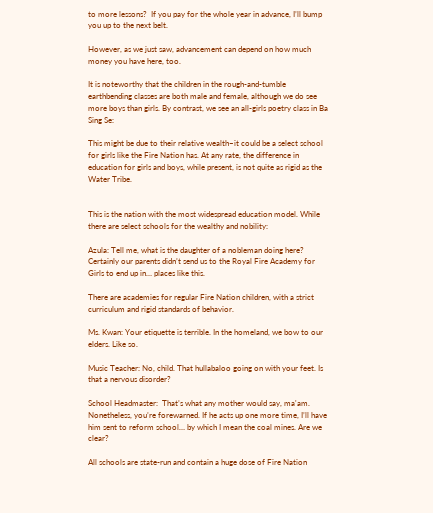to more lessons?  If you pay for the whole year in advance, I’ll bump you up to the next belt.

However, as we just saw, advancement can depend on how much money you have here, too.

It is noteworthy that the children in the rough-and-tumble earthbending classes are both male and female, although we do see more boys than girls. By contrast, we see an all-girls poetry class in Ba Sing Se:

This might be due to their relative wealth–it could be a select school for girls like the Fire Nation has. At any rate, the difference in education for girls and boys, while present, is not quite as rigid as the Water Tribe.


This is the nation with the most widespread education model. While there are select schools for the wealthy and nobility:

Azula: Tell me, what is the daughter of a nobleman doing here? Certainly our parents didn’t send us to the Royal Fire Academy for Girls to end up in… places like this.

There are academies for regular Fire Nation children, with a strict curriculum and rigid standards of behavior.

Ms. Kwan: Your etiquette is terrible. In the homeland, we bow to our elders. Like so.

Music Teacher: No, child. That hullabaloo going on with your feet. Is that a nervous disorder?

School Headmaster:  That’s what any mother would say, ma'am. Nonetheless, you’re forewarned. If he acts up one more time, I’ll have him sent to reform school… by which I mean the coal mines. Are we clear?

All schools are state-run and contain a huge dose of Fire Nation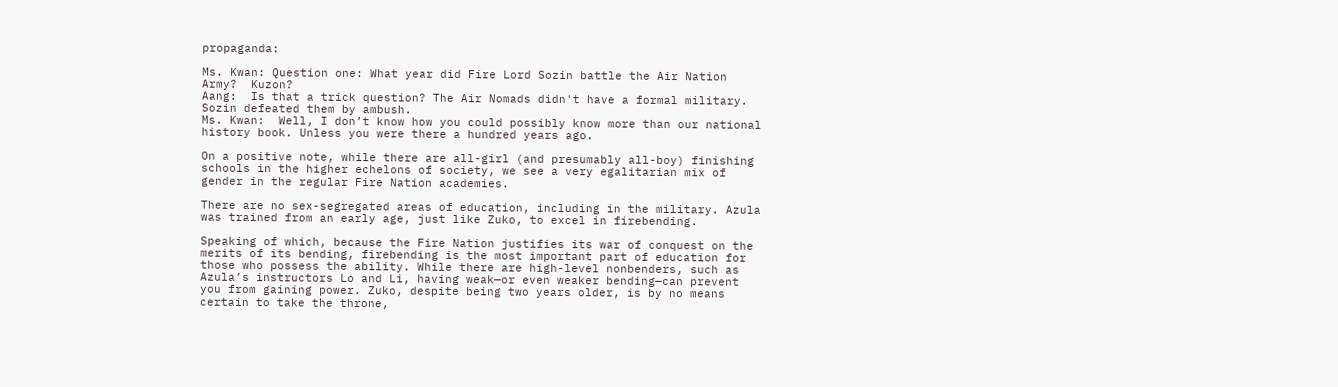propaganda:

Ms. Kwan: Question one: What year did Fire Lord Sozin battle the Air Nation Army?  Kuzon?
Aang:  Is that a trick question? The Air Nomads didn't have a formal military. Sozin defeated them by ambush.
Ms. Kwan:  Well, I don’t know how you could possibly know more than our national history book. Unless you were there a hundred years ago.

On a positive note, while there are all-girl (and presumably all-boy) finishing schools in the higher echelons of society, we see a very egalitarian mix of gender in the regular Fire Nation academies.

There are no sex-segregated areas of education, including in the military. Azula was trained from an early age, just like Zuko, to excel in firebending.

Speaking of which, because the Fire Nation justifies its war of conquest on the merits of its bending, firebending is the most important part of education for those who possess the ability. While there are high-level nonbenders, such as Azula’s instructors Lo and Li, having weak—or even weaker bending—can prevent you from gaining power. Zuko, despite being two years older, is by no means certain to take the throne,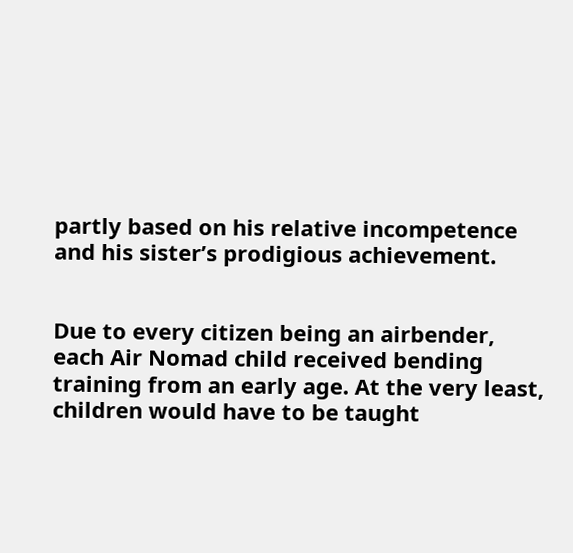partly based on his relative incompetence and his sister’s prodigious achievement.


Due to every citizen being an airbender, each Air Nomad child received bending training from an early age. At the very least, children would have to be taught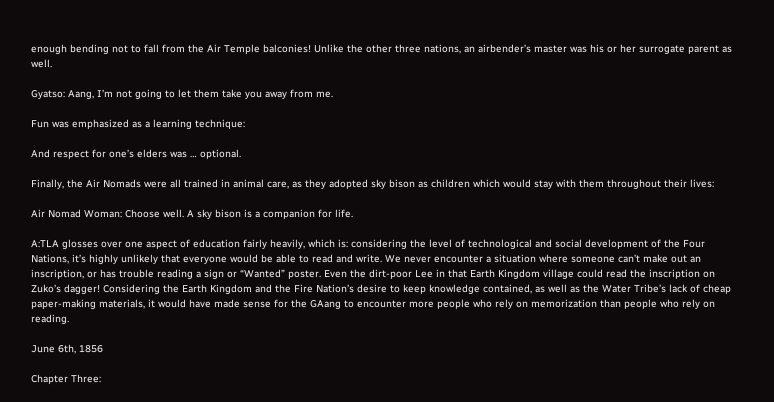enough bending not to fall from the Air Temple balconies! Unlike the other three nations, an airbender’s master was his or her surrogate parent as well.

Gyatso: Aang, I’m not going to let them take you away from me.

Fun was emphasized as a learning technique:

And respect for one’s elders was … optional.

Finally, the Air Nomads were all trained in animal care, as they adopted sky bison as children which would stay with them throughout their lives:

Air Nomad Woman: Choose well. A sky bison is a companion for life.

A:TLA glosses over one aspect of education fairly heavily, which is: considering the level of technological and social development of the Four Nations, it’s highly unlikely that everyone would be able to read and write. We never encounter a situation where someone can’t make out an inscription, or has trouble reading a sign or “Wanted” poster. Even the dirt-poor Lee in that Earth Kingdom village could read the inscription on Zuko’s dagger! Considering the Earth Kingdom and the Fire Nation’s desire to keep knowledge contained, as well as the Water Tribe’s lack of cheap paper-making materials, it would have made sense for the GAang to encounter more people who rely on memorization than people who rely on reading.

June 6th, 1856

Chapter Three: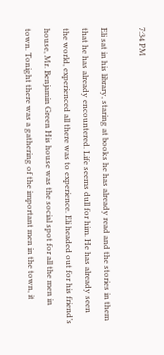7:34 PM

Eli sat in his library, staring at books he has already read and the stories in them that he has already encountered. Life seems dull for him. He has already seen the world, experienced all there was to experience. Eli headed out for his friend’s house, Mr. Benjamin Green His house was the social spot for all the men in town. Tonight there was a gathering of the important men in the town, it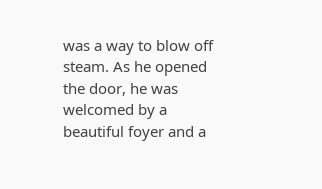was a way to blow off steam. As he opened the door, he was welcomed by a beautiful foyer and a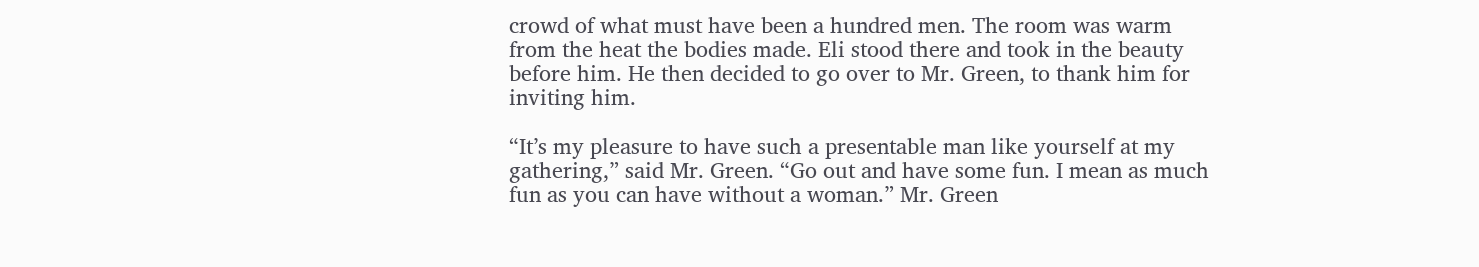crowd of what must have been a hundred men. The room was warm from the heat the bodies made. Eli stood there and took in the beauty before him. He then decided to go over to Mr. Green, to thank him for inviting him.

“It’s my pleasure to have such a presentable man like yourself at my gathering,” said Mr. Green. “Go out and have some fun. I mean as much fun as you can have without a woman.” Mr. Green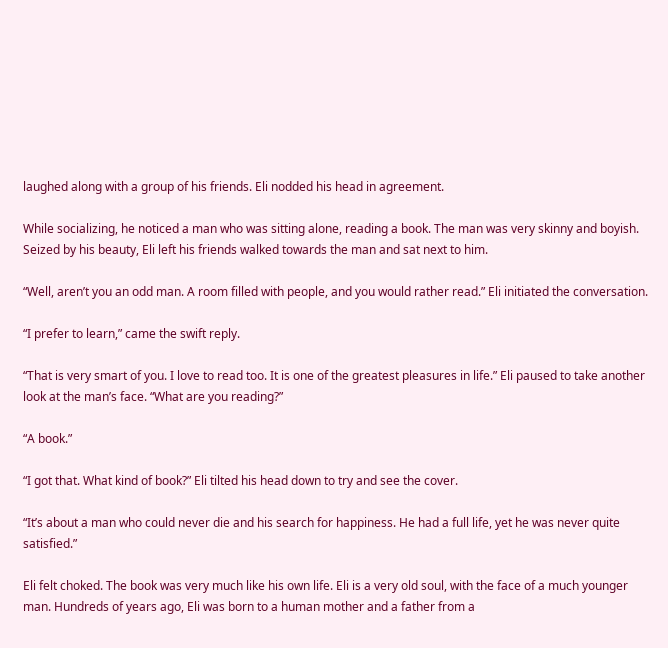laughed along with a group of his friends. Eli nodded his head in agreement.

While socializing, he noticed a man who was sitting alone, reading a book. The man was very skinny and boyish. Seized by his beauty, Eli left his friends walked towards the man and sat next to him.

“Well, aren’t you an odd man. A room filled with people, and you would rather read.” Eli initiated the conversation.

“I prefer to learn,” came the swift reply.

“That is very smart of you. I love to read too. It is one of the greatest pleasures in life.” Eli paused to take another look at the man’s face. “What are you reading?”

“A book.”

“I got that. What kind of book?” Eli tilted his head down to try and see the cover.

“It’s about a man who could never die and his search for happiness. He had a full life, yet he was never quite satisfied.”

Eli felt choked. The book was very much like his own life. Eli is a very old soul, with the face of a much younger man. Hundreds of years ago, Eli was born to a human mother and a father from a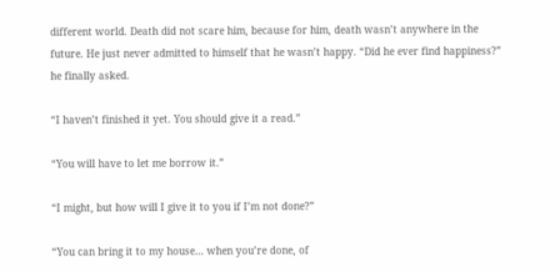different world. Death did not scare him, because for him, death wasn’t anywhere in the future. He just never admitted to himself that he wasn’t happy. “Did he ever find happiness?” he finally asked.

“I haven’t finished it yet. You should give it a read.”

“You will have to let me borrow it.”

“I might, but how will I give it to you if I’m not done?”

“You can bring it to my house… when you’re done, of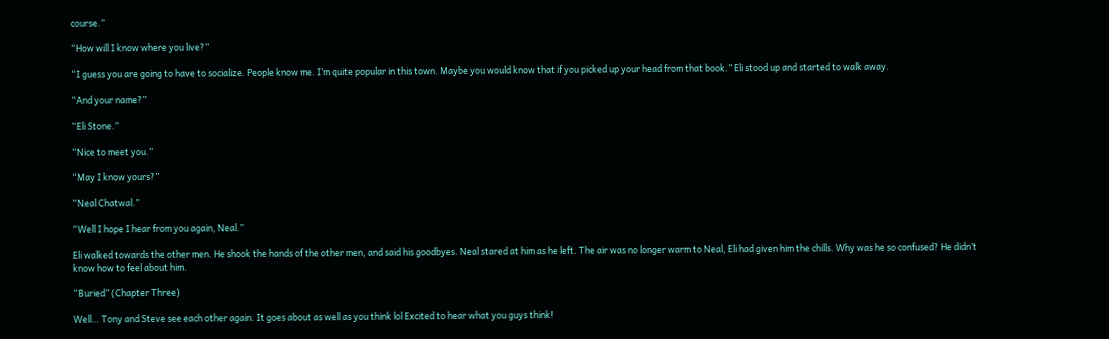course.”

“How will I know where you live?”

“I guess you are going to have to socialize. People know me. I’m quite popular in this town. Maybe you would know that if you picked up your head from that book.” Eli stood up and started to walk away.

“And your name?”

“Eli Stone.”

“Nice to meet you.”

“May I know yours?”

“Neal Chatwal.”

“Well I hope I hear from you again, Neal.”

Eli walked towards the other men. He shook the hands of the other men, and said his goodbyes. Neal stared at him as he left. The air was no longer warm to Neal, Eli had given him the chills. Why was he so confused? He didn’t know how to feel about him.

“Buried” (Chapter Three)

Well… Tony and Steve see each other again. It goes about as well as you think lol Excited to hear what you guys think!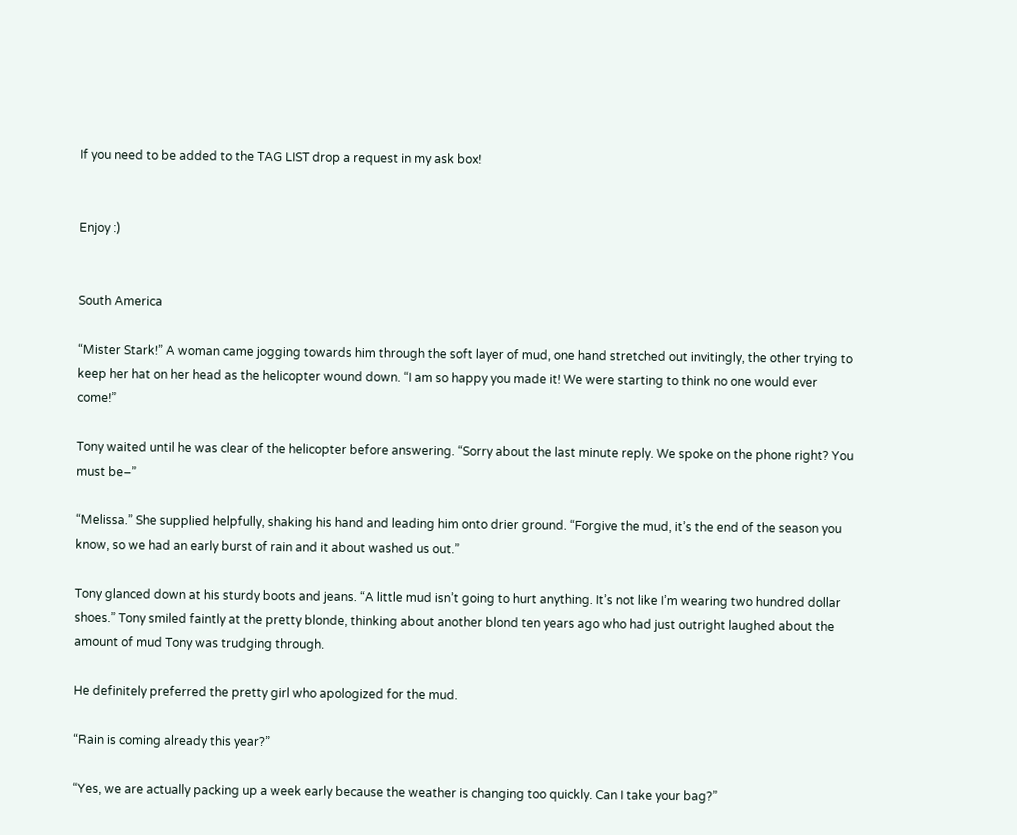If you need to be added to the TAG LIST drop a request in my ask box!


Enjoy :)


South America

“Mister Stark!” A woman came jogging towards him through the soft layer of mud, one hand stretched out invitingly, the other trying to keep her hat on her head as the helicopter wound down. “I am so happy you made it! We were starting to think no one would ever come!”

Tony waited until he was clear of the helicopter before answering. “Sorry about the last minute reply. We spoke on the phone right? You must be–”

“Melissa.” She supplied helpfully, shaking his hand and leading him onto drier ground. “Forgive the mud, it’s the end of the season you know, so we had an early burst of rain and it about washed us out.”

Tony glanced down at his sturdy boots and jeans. “A little mud isn’t going to hurt anything. It’s not like I’m wearing two hundred dollar shoes.” Tony smiled faintly at the pretty blonde, thinking about another blond ten years ago who had just outright laughed about the amount of mud Tony was trudging through.

He definitely preferred the pretty girl who apologized for the mud.

“Rain is coming already this year?”

“Yes, we are actually packing up a week early because the weather is changing too quickly. Can I take your bag?”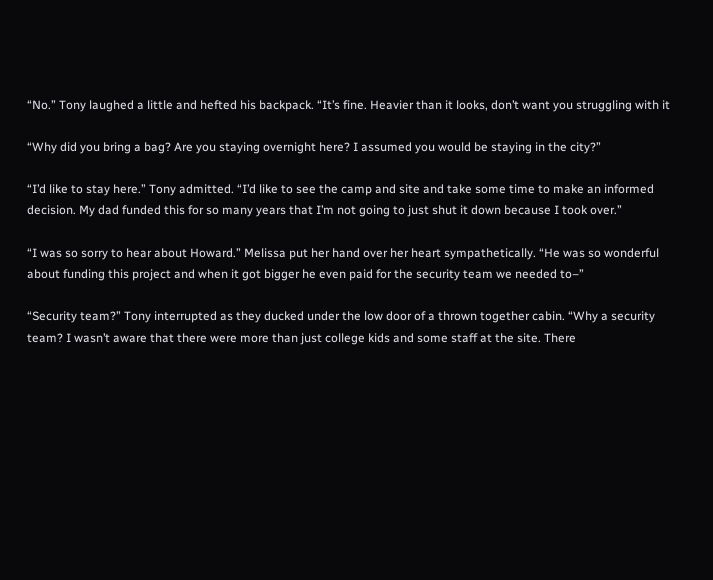“No.” Tony laughed a little and hefted his backpack. “It’s fine. Heavier than it looks, don’t want you struggling with it

“Why did you bring a bag? Are you staying overnight here? I assumed you would be staying in the city?”

“I’d like to stay here.” Tony admitted. “I’d like to see the camp and site and take some time to make an informed decision. My dad funded this for so many years that I’m not going to just shut it down because I took over.”

“I was so sorry to hear about Howard.” Melissa put her hand over her heart sympathetically. “He was so wonderful about funding this project and when it got bigger he even paid for the security team we needed to–”

“Security team?” Tony interrupted as they ducked under the low door of a thrown together cabin. “Why a security team? I wasn’t aware that there were more than just college kids and some staff at the site. There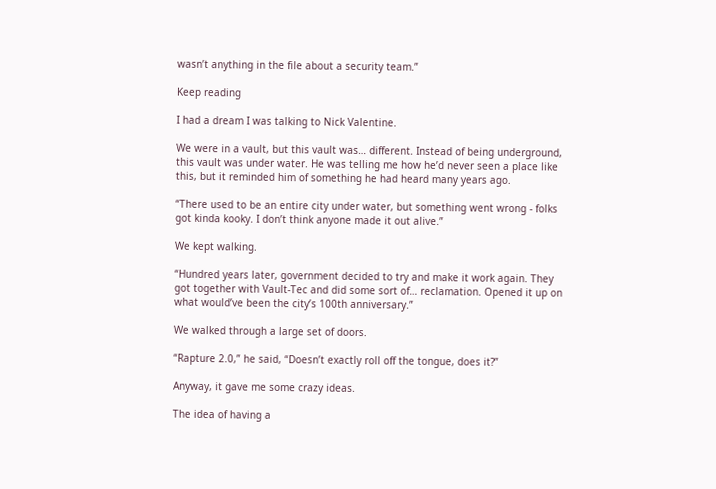wasn’t anything in the file about a security team.”

Keep reading

I had a dream I was talking to Nick Valentine.

We were in a vault, but this vault was… different. Instead of being underground, this vault was under water. He was telling me how he’d never seen a place like this, but it reminded him of something he had heard many years ago.

“There used to be an entire city under water, but something went wrong - folks got kinda kooky. I don’t think anyone made it out alive.”

We kept walking.

“Hundred years later, government decided to try and make it work again. They got together with Vault-Tec and did some sort of… reclamation. Opened it up on what would’ve been the city’s 100th anniversary.”

We walked through a large set of doors.

“Rapture 2.0,” he said, “Doesn’t exactly roll off the tongue, does it?”

Anyway, it gave me some crazy ideas.

The idea of having a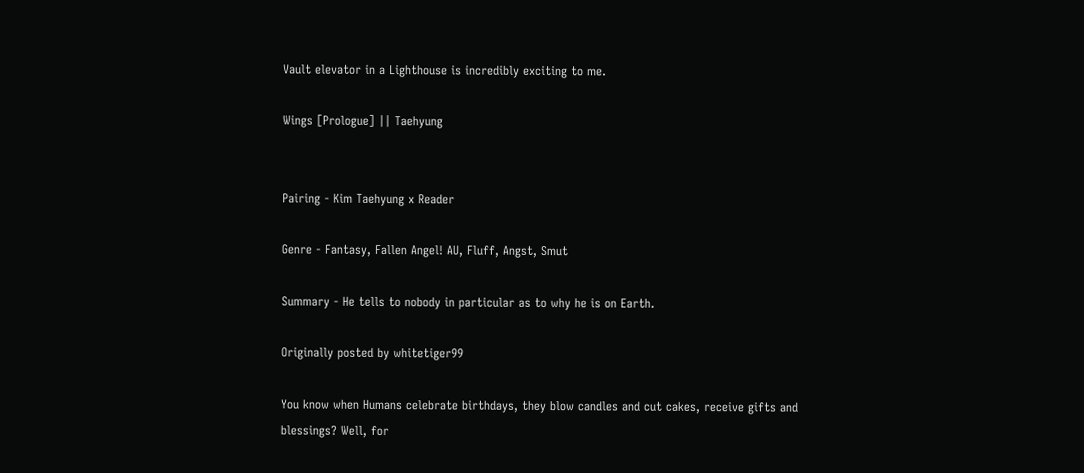Vault elevator in a Lighthouse is incredibly exciting to me.

Wings [Prologue] || Taehyung


Pairing - Kim Taehyung x Reader

Genre - Fantasy, Fallen Angel! AU, Fluff, Angst, Smut

Summary - He tells to nobody in particular as to why he is on Earth.

Originally posted by whitetiger99

You know when Humans celebrate birthdays, they blow candles and cut cakes, receive gifts and blessings? Well, for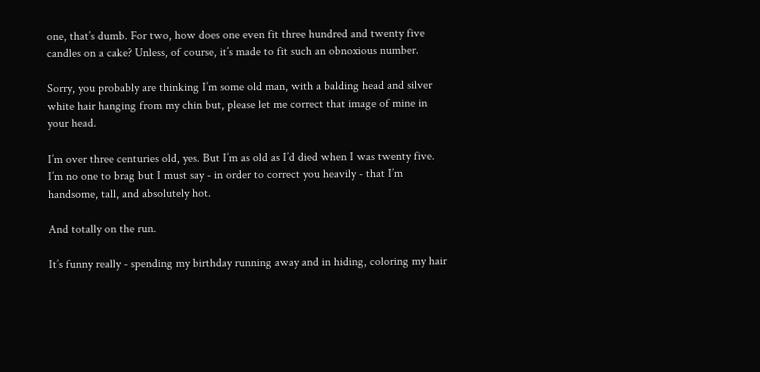one, that’s dumb. For two, how does one even fit three hundred and twenty five candles on a cake? Unless, of course, it’s made to fit such an obnoxious number.

Sorry, you probably are thinking I’m some old man, with a balding head and silver white hair hanging from my chin but, please let me correct that image of mine in your head.

I’m over three centuries old, yes. But I’m as old as I’d died when I was twenty five. I’m no one to brag but I must say - in order to correct you heavily - that I’m handsome, tall, and absolutely hot.

And totally on the run.

It’s funny really - spending my birthday running away and in hiding, coloring my hair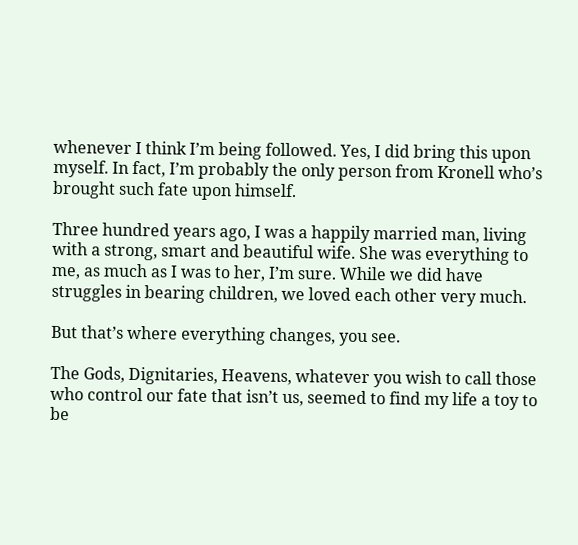whenever I think I’m being followed. Yes, I did bring this upon myself. In fact, I’m probably the only person from Kronell who’s brought such fate upon himself.

Three hundred years ago, I was a happily married man, living with a strong, smart and beautiful wife. She was everything to me, as much as I was to her, I’m sure. While we did have struggles in bearing children, we loved each other very much.

But that’s where everything changes, you see.

The Gods, Dignitaries, Heavens, whatever you wish to call those who control our fate that isn’t us, seemed to find my life a toy to be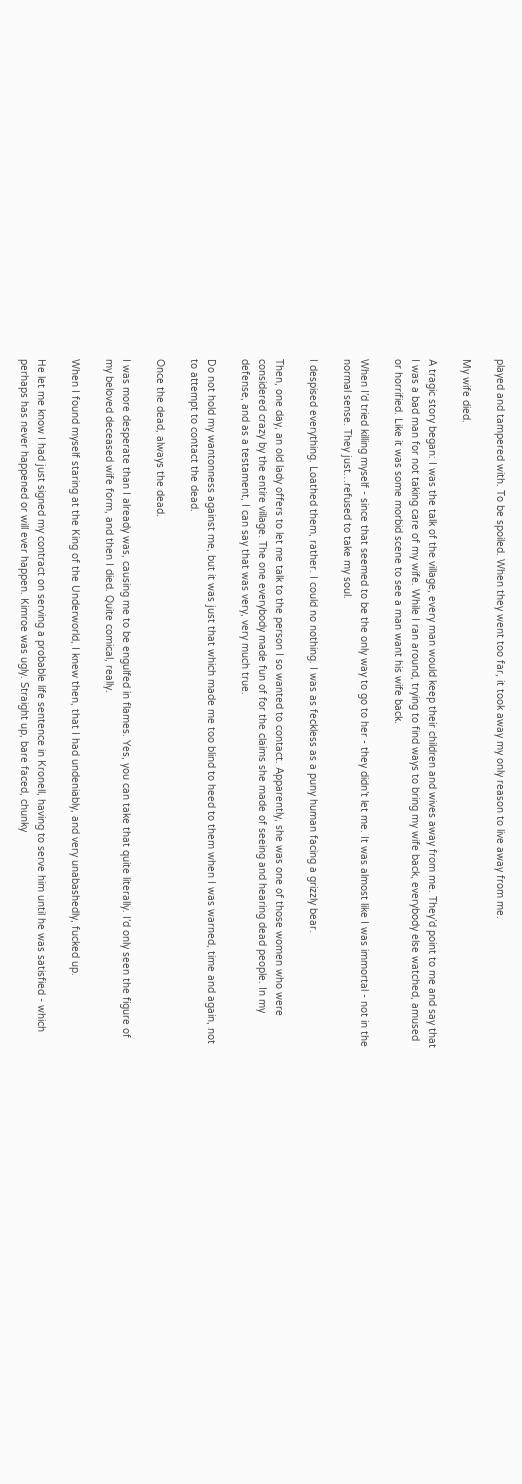played and tampered with. To be spoiled. When they went too far, it took away my only reason to live away from me.

My wife died.

A tragic story began: I was the talk of the village, every man would keep their children and wives away from me. They’d point to me and say that I was a bad man for not taking care of my wife. While I ran around, trying to find ways to bring my wife back, everybody else watched, amused or horrified. Like it was some morbid scene to see a man want his wife back.

When I’d tried killing myself - since that seemed to be the only way to go to her - they didn’t let me. It was almost like I was immortal - not in the normal sense. They just…refused to take my soul.

I despised everything. Loathed them, rather. I could no nothing. I was as feckless as a puny human facing a grizzly bear.

Then, one day, an old lady offers to let me talk to the person I so wanted to contact. Apparently, she was one of those women who were considered crazy by the entire village. The one everybody made fun of for the claims she made of seeing and hearing dead people. In my defense, and as a testament, I can say that was very, very much true.

Do not hold my wantonness against me, but it was just that which made me too blind to heed to them when I was warned, time and again, not to attempt to contact the dead.

Once the dead, always the dead.

I was more desperate than I already was, causing me to be engulfed in flames. Yes, you can take that quite literally. I’d only seen the figure of my beloved deceased wife form, and then I died. Quite comical, really.

When I found myself staring at the King of the Underworld, I knew then, that I had undeniably, and very unabashedly, fucked up.

He let me know I had just signed my contract on serving a probable life sentence in Kronell, having to serve him until he was satisfied - which perhaps has never happened or will ever happen. Kimroe was ugly. Straight up, bare faced, chunky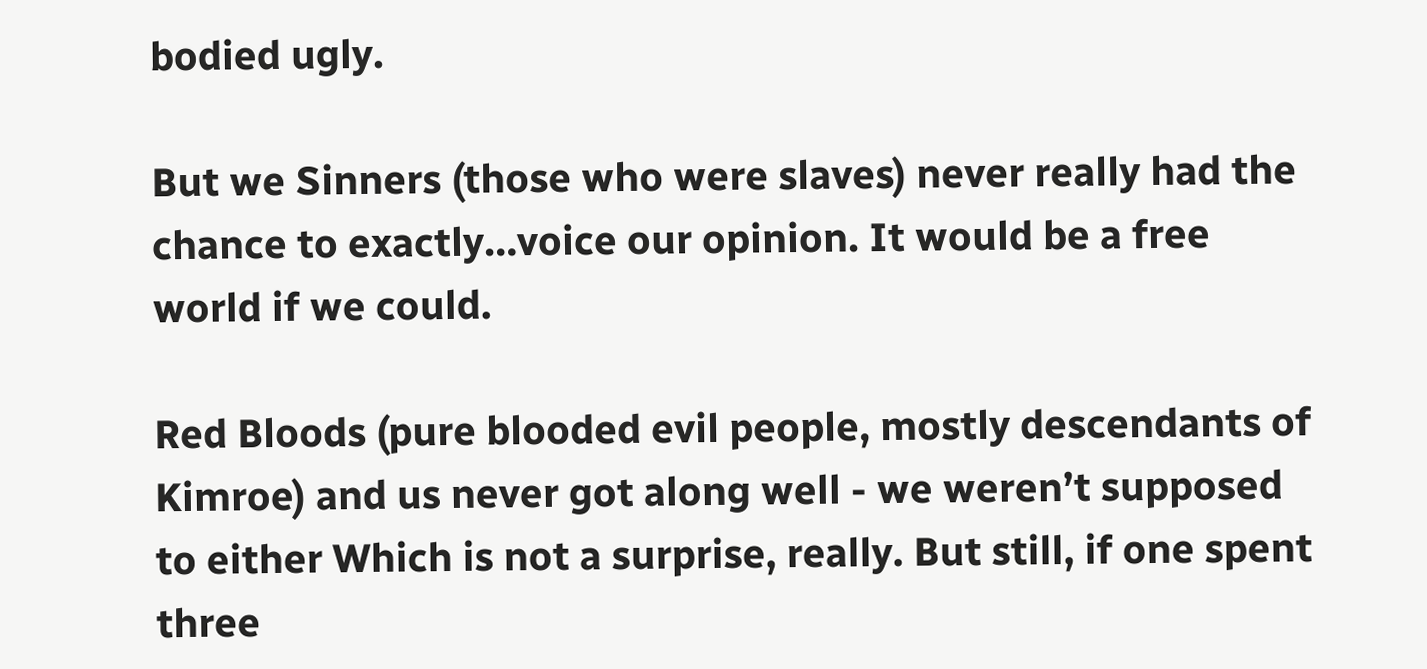bodied ugly.

But we Sinners (those who were slaves) never really had the chance to exactly…voice our opinion. It would be a free world if we could.

Red Bloods (pure blooded evil people, mostly descendants of Kimroe) and us never got along well - we weren’t supposed to either Which is not a surprise, really. But still, if one spent three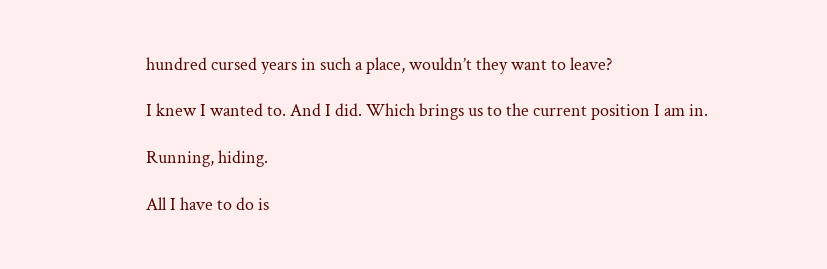hundred cursed years in such a place, wouldn’t they want to leave?

I knew I wanted to. And I did. Which brings us to the current position I am in.

Running, hiding.

All I have to do is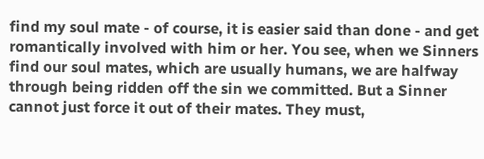find my soul mate - of course, it is easier said than done - and get romantically involved with him or her. You see, when we Sinners find our soul mates, which are usually humans, we are halfway through being ridden off the sin we committed. But a Sinner cannot just force it out of their mates. They must,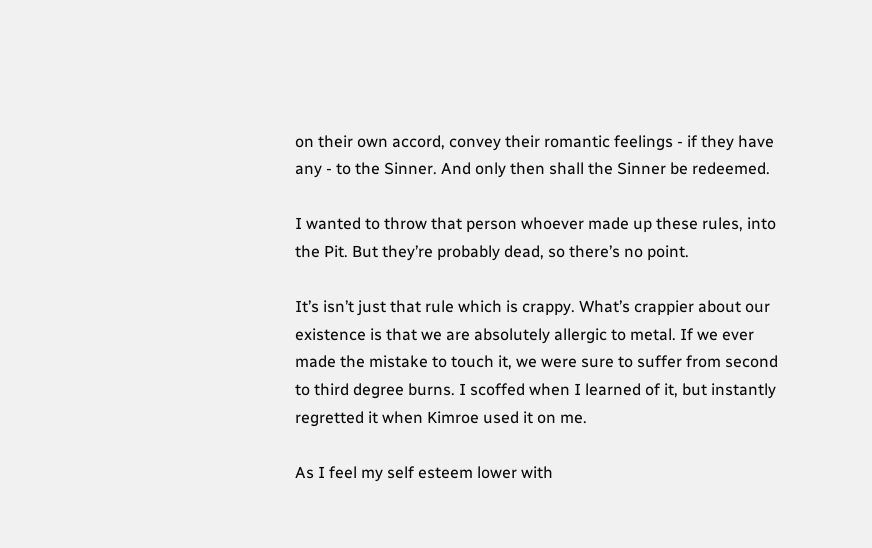on their own accord, convey their romantic feelings - if they have any - to the Sinner. And only then shall the Sinner be redeemed.

I wanted to throw that person whoever made up these rules, into the Pit. But they’re probably dead, so there’s no point.

It’s isn’t just that rule which is crappy. What’s crappier about our existence is that we are absolutely allergic to metal. If we ever made the mistake to touch it, we were sure to suffer from second to third degree burns. I scoffed when I learned of it, but instantly regretted it when Kimroe used it on me.

As I feel my self esteem lower with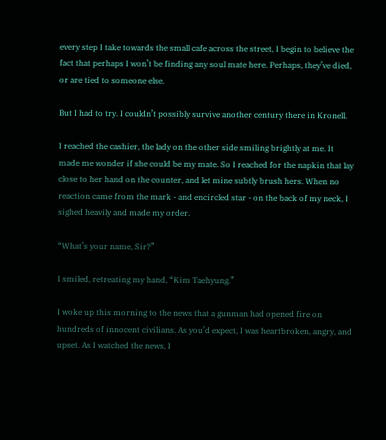every step I take towards the small cafe across the street, I begin to believe the fact that perhaps I won’t be finding any soul mate here. Perhaps, they’ve died, or are tied to someone else.

But I had to try. I couldn’t possibly survive another century there in Kronell.

I reached the cashier, the lady on the other side smiling brightly at me. It made me wonder if she could be my mate. So I reached for the napkin that lay close to her hand on the counter, and let mine subtly brush hers. When no reaction came from the mark - and encircled star - on the back of my neck, I sighed heavily and made my order.

“What’s your name, Sir?”

I smiled, retreating my hand, “Kim Taehyung.”

I woke up this morning to the news that a gunman had opened fire on hundreds of innocent civilians. As you’d expect, I was heartbroken, angry, and upset. As I watched the news, I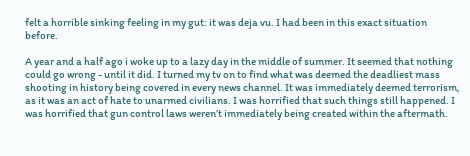felt a horrible sinking feeling in my gut: it was deja vu. I had been in this exact situation before.

A year and a half ago i woke up to a lazy day in the middle of summer. It seemed that nothing could go wrong - until it did. I turned my tv on to find what was deemed the deadliest mass shooting in history being covered in every news channel. It was immediately deemed terrorism, as it was an act of hate to unarmed civilians. I was horrified that such things still happened. I was horrified that gun control laws weren’t immediately being created within the aftermath.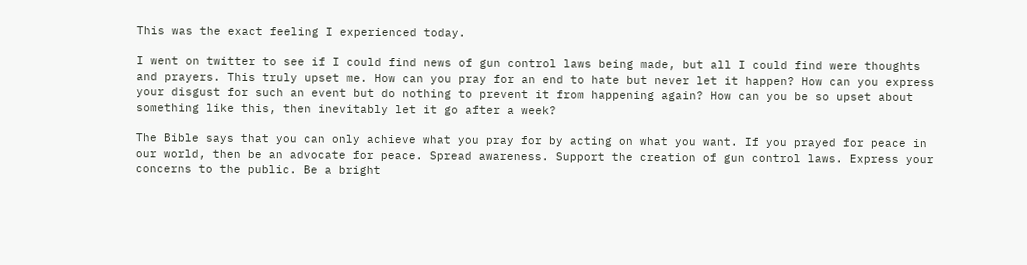This was the exact feeling I experienced today.

I went on twitter to see if I could find news of gun control laws being made, but all I could find were thoughts and prayers. This truly upset me. How can you pray for an end to hate but never let it happen? How can you express your disgust for such an event but do nothing to prevent it from happening again? How can you be so upset about something like this, then inevitably let it go after a week?

The Bible says that you can only achieve what you pray for by acting on what you want. If you prayed for peace in our world, then be an advocate for peace. Spread awareness. Support the creation of gun control laws. Express your concerns to the public. Be a bright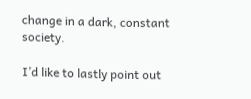change in a dark, constant society.

I’d like to lastly point out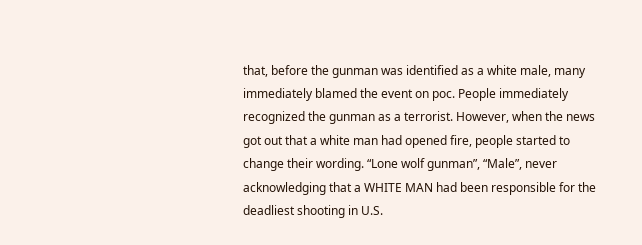that, before the gunman was identified as a white male, many immediately blamed the event on poc. People immediately recognized the gunman as a terrorist. However, when the news got out that a white man had opened fire, people started to change their wording. “Lone wolf gunman”, “Male”, never acknowledging that a WHITE MAN had been responsible for the deadliest shooting in U.S.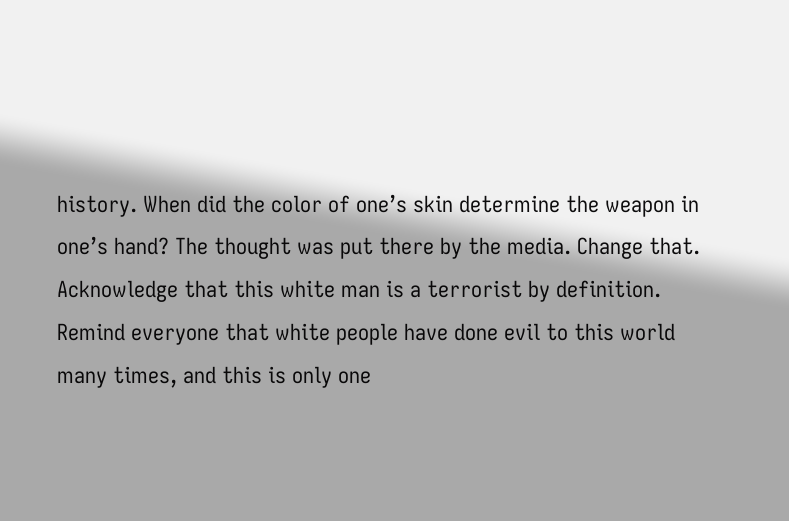history. When did the color of one’s skin determine the weapon in one’s hand? The thought was put there by the media. Change that. Acknowledge that this white man is a terrorist by definition. Remind everyone that white people have done evil to this world many times, and this is only one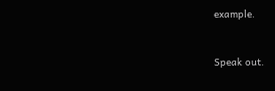example.


Speak out.